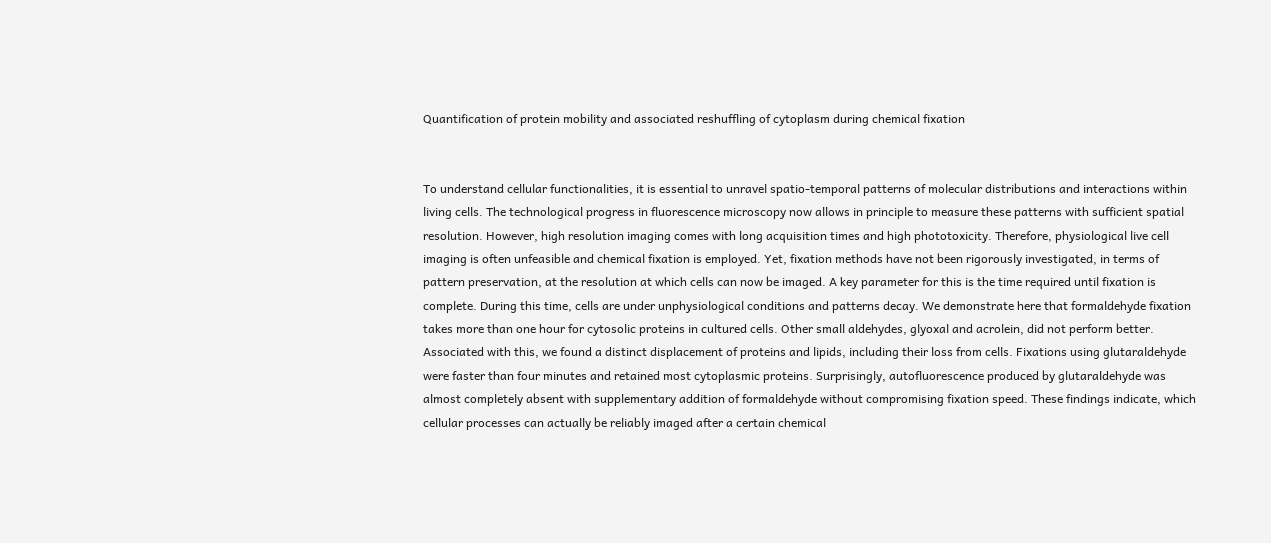Quantification of protein mobility and associated reshuffling of cytoplasm during chemical fixation


To understand cellular functionalities, it is essential to unravel spatio-temporal patterns of molecular distributions and interactions within living cells. The technological progress in fluorescence microscopy now allows in principle to measure these patterns with sufficient spatial resolution. However, high resolution imaging comes with long acquisition times and high phototoxicity. Therefore, physiological live cell imaging is often unfeasible and chemical fixation is employed. Yet, fixation methods have not been rigorously investigated, in terms of pattern preservation, at the resolution at which cells can now be imaged. A key parameter for this is the time required until fixation is complete. During this time, cells are under unphysiological conditions and patterns decay. We demonstrate here that formaldehyde fixation takes more than one hour for cytosolic proteins in cultured cells. Other small aldehydes, glyoxal and acrolein, did not perform better. Associated with this, we found a distinct displacement of proteins and lipids, including their loss from cells. Fixations using glutaraldehyde were faster than four minutes and retained most cytoplasmic proteins. Surprisingly, autofluorescence produced by glutaraldehyde was almost completely absent with supplementary addition of formaldehyde without compromising fixation speed. These findings indicate, which cellular processes can actually be reliably imaged after a certain chemical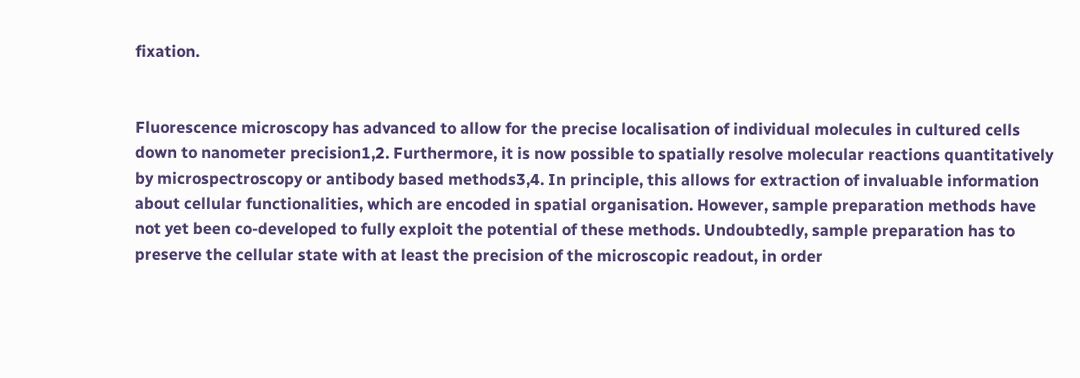fixation.


Fluorescence microscopy has advanced to allow for the precise localisation of individual molecules in cultured cells down to nanometer precision1,2. Furthermore, it is now possible to spatially resolve molecular reactions quantitatively by microspectroscopy or antibody based methods3,4. In principle, this allows for extraction of invaluable information about cellular functionalities, which are encoded in spatial organisation. However, sample preparation methods have not yet been co-developed to fully exploit the potential of these methods. Undoubtedly, sample preparation has to preserve the cellular state with at least the precision of the microscopic readout, in order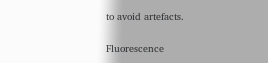to avoid artefacts.

Fluorescence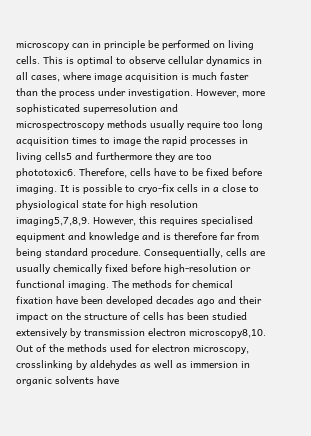microscopy can in principle be performed on living cells. This is optimal to observe cellular dynamics in all cases, where image acquisition is much faster than the process under investigation. However, more sophisticated superresolution and microspectroscopy methods usually require too long acquisition times to image the rapid processes in living cells5 and furthermore they are too phototoxic6. Therefore, cells have to be fixed before imaging. It is possible to cryo-fix cells in a close to physiological state for high resolution imaging5,7,8,9. However, this requires specialised equipment and knowledge and is therefore far from being standard procedure. Consequentially, cells are usually chemically fixed before high-resolution or functional imaging. The methods for chemical fixation have been developed decades ago and their impact on the structure of cells has been studied extensively by transmission electron microscopy8,10. Out of the methods used for electron microscopy, crosslinking by aldehydes as well as immersion in organic solvents have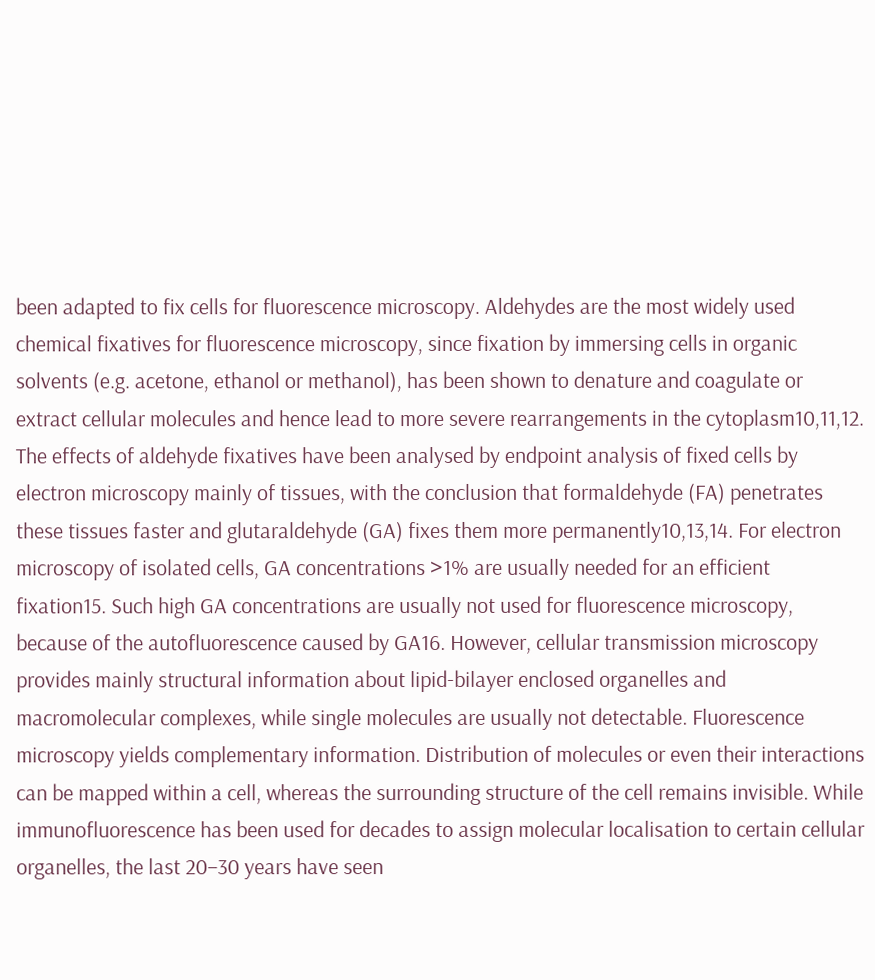been adapted to fix cells for fluorescence microscopy. Aldehydes are the most widely used chemical fixatives for fluorescence microscopy, since fixation by immersing cells in organic solvents (e.g. acetone, ethanol or methanol), has been shown to denature and coagulate or extract cellular molecules and hence lead to more severe rearrangements in the cytoplasm10,11,12. The effects of aldehyde fixatives have been analysed by endpoint analysis of fixed cells by electron microscopy mainly of tissues, with the conclusion that formaldehyde (FA) penetrates these tissues faster and glutaraldehyde (GA) fixes them more permanently10,13,14. For electron microscopy of isolated cells, GA concentrations >1% are usually needed for an efficient fixation15. Such high GA concentrations are usually not used for fluorescence microscopy, because of the autofluorescence caused by GA16. However, cellular transmission microscopy provides mainly structural information about lipid-bilayer enclosed organelles and macromolecular complexes, while single molecules are usually not detectable. Fluorescence microscopy yields complementary information. Distribution of molecules or even their interactions can be mapped within a cell, whereas the surrounding structure of the cell remains invisible. While immunofluorescence has been used for decades to assign molecular localisation to certain cellular organelles, the last 20–30 years have seen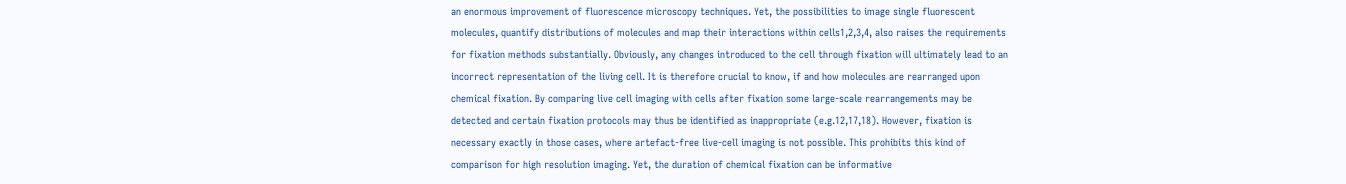an enormous improvement of fluorescence microscopy techniques. Yet, the possibilities to image single fluorescent molecules, quantify distributions of molecules and map their interactions within cells1,2,3,4, also raises the requirements for fixation methods substantially. Obviously, any changes introduced to the cell through fixation will ultimately lead to an incorrect representation of the living cell. It is therefore crucial to know, if and how molecules are rearranged upon chemical fixation. By comparing live cell imaging with cells after fixation some large-scale rearrangements may be detected and certain fixation protocols may thus be identified as inappropriate (e.g.12,17,18). However, fixation is necessary exactly in those cases, where artefact-free live-cell imaging is not possible. This prohibits this kind of comparison for high resolution imaging. Yet, the duration of chemical fixation can be informative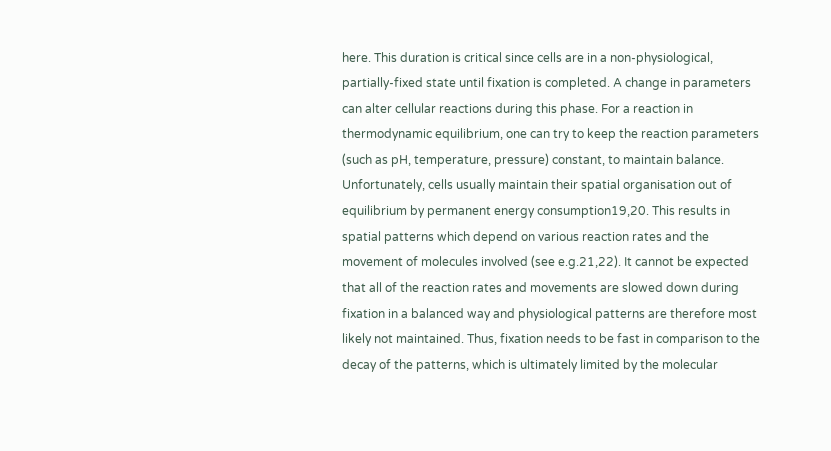here. This duration is critical since cells are in a non-physiological, partially-fixed state until fixation is completed. A change in parameters can alter cellular reactions during this phase. For a reaction in thermodynamic equilibrium, one can try to keep the reaction parameters (such as pH, temperature, pressure) constant, to maintain balance. Unfortunately, cells usually maintain their spatial organisation out of equilibrium by permanent energy consumption19,20. This results in spatial patterns which depend on various reaction rates and the movement of molecules involved (see e.g.21,22). It cannot be expected that all of the reaction rates and movements are slowed down during fixation in a balanced way and physiological patterns are therefore most likely not maintained. Thus, fixation needs to be fast in comparison to the decay of the patterns, which is ultimately limited by the molecular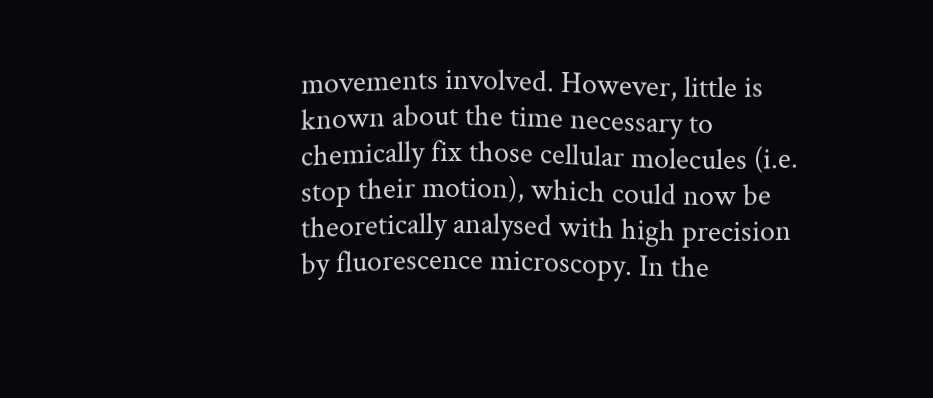movements involved. However, little is known about the time necessary to chemically fix those cellular molecules (i.e. stop their motion), which could now be theoretically analysed with high precision by fluorescence microscopy. In the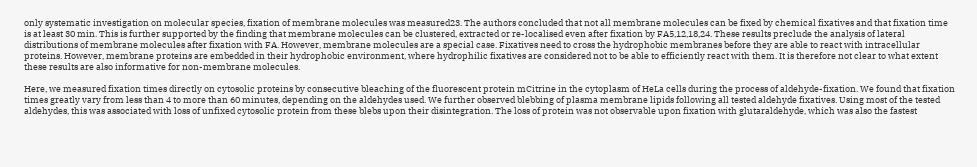only systematic investigation on molecular species, fixation of membrane molecules was measured23. The authors concluded that not all membrane molecules can be fixed by chemical fixatives and that fixation time is at least 30 min. This is further supported by the finding that membrane molecules can be clustered, extracted or re-localised even after fixation by FA5,12,18,24. These results preclude the analysis of lateral distributions of membrane molecules after fixation with FA. However, membrane molecules are a special case. Fixatives need to cross the hydrophobic membranes before they are able to react with intracellular proteins. However, membrane proteins are embedded in their hydrophobic environment, where hydrophilic fixatives are considered not to be able to efficiently react with them. It is therefore not clear to what extent these results are also informative for non-membrane molecules.

Here, we measured fixation times directly on cytosolic proteins by consecutive bleaching of the fluorescent protein mCitrine in the cytoplasm of HeLa cells during the process of aldehyde-fixation. We found that fixation times greatly vary from less than 4 to more than 60 minutes, depending on the aldehydes used. We further observed blebbing of plasma membrane lipids following all tested aldehyde fixatives. Using most of the tested aldehydes, this was associated with loss of unfixed cytosolic protein from these blebs upon their disintegration. The loss of protein was not observable upon fixation with glutaraldehyde, which was also the fastest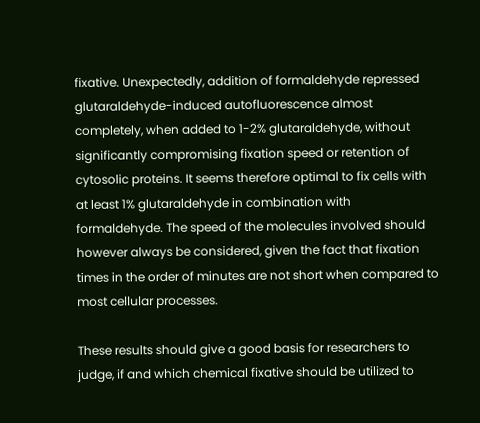fixative. Unexpectedly, addition of formaldehyde repressed glutaraldehyde-induced autofluorescence almost completely, when added to 1-2% glutaraldehyde, without significantly compromising fixation speed or retention of cytosolic proteins. It seems therefore optimal to fix cells with at least 1% glutaraldehyde in combination with formaldehyde. The speed of the molecules involved should however always be considered, given the fact that fixation times in the order of minutes are not short when compared to most cellular processes.

These results should give a good basis for researchers to judge, if and which chemical fixative should be utilized to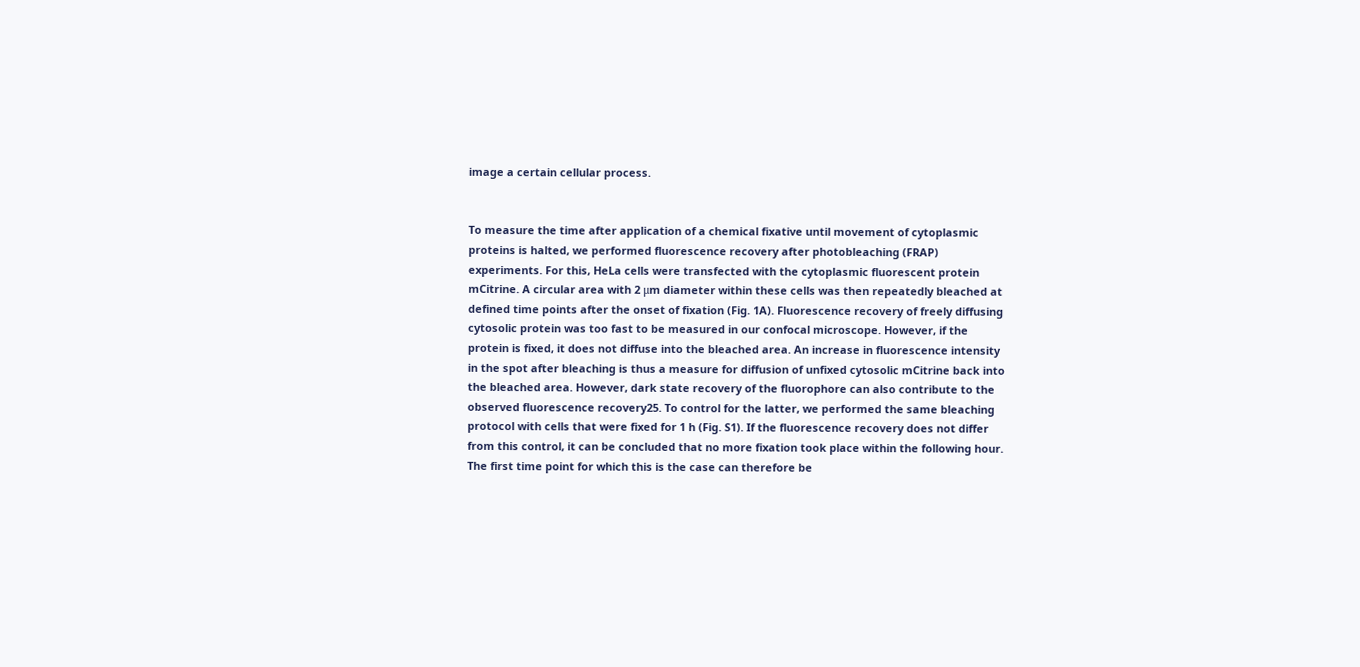image a certain cellular process.


To measure the time after application of a chemical fixative until movement of cytoplasmic proteins is halted, we performed fluorescence recovery after photobleaching (FRAP) experiments. For this, HeLa cells were transfected with the cytoplasmic fluorescent protein mCitrine. A circular area with 2 μm diameter within these cells was then repeatedly bleached at defined time points after the onset of fixation (Fig. 1A). Fluorescence recovery of freely diffusing cytosolic protein was too fast to be measured in our confocal microscope. However, if the protein is fixed, it does not diffuse into the bleached area. An increase in fluorescence intensity in the spot after bleaching is thus a measure for diffusion of unfixed cytosolic mCitrine back into the bleached area. However, dark state recovery of the fluorophore can also contribute to the observed fluorescence recovery25. To control for the latter, we performed the same bleaching protocol with cells that were fixed for 1 h (Fig. S1). If the fluorescence recovery does not differ from this control, it can be concluded that no more fixation took place within the following hour. The first time point for which this is the case can therefore be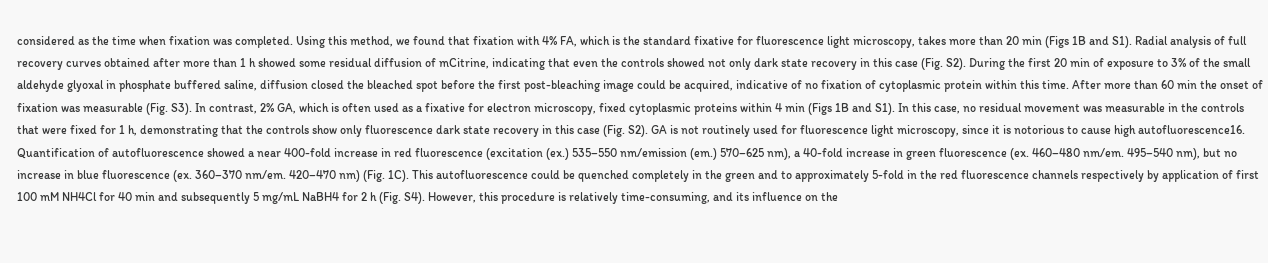considered as the time when fixation was completed. Using this method, we found that fixation with 4% FA, which is the standard fixative for fluorescence light microscopy, takes more than 20 min (Figs 1B and S1). Radial analysis of full recovery curves obtained after more than 1 h showed some residual diffusion of mCitrine, indicating that even the controls showed not only dark state recovery in this case (Fig. S2). During the first 20 min of exposure to 3% of the small aldehyde glyoxal in phosphate buffered saline, diffusion closed the bleached spot before the first post-bleaching image could be acquired, indicative of no fixation of cytoplasmic protein within this time. After more than 60 min the onset of fixation was measurable (Fig. S3). In contrast, 2% GA, which is often used as a fixative for electron microscopy, fixed cytoplasmic proteins within 4 min (Figs 1B and S1). In this case, no residual movement was measurable in the controls that were fixed for 1 h, demonstrating that the controls show only fluorescence dark state recovery in this case (Fig. S2). GA is not routinely used for fluorescence light microscopy, since it is notorious to cause high autofluorescence16. Quantification of autofluorescence showed a near 400-fold increase in red fluorescence (excitation (ex.) 535–550 nm/emission (em.) 570–625 nm), a 40-fold increase in green fluorescence (ex. 460–480 nm/em. 495–540 nm), but no increase in blue fluorescence (ex. 360–370 nm/em. 420–470 nm) (Fig. 1C). This autofluorescence could be quenched completely in the green and to approximately 5-fold in the red fluorescence channels respectively by application of first 100 mM NH4Cl for 40 min and subsequently 5 mg/mL NaBH4 for 2 h (Fig. S4). However, this procedure is relatively time-consuming, and its influence on the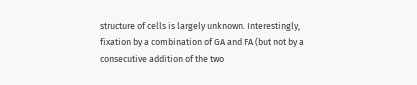structure of cells is largely unknown. Interestingly, fixation by a combination of GA and FA (but not by a consecutive addition of the two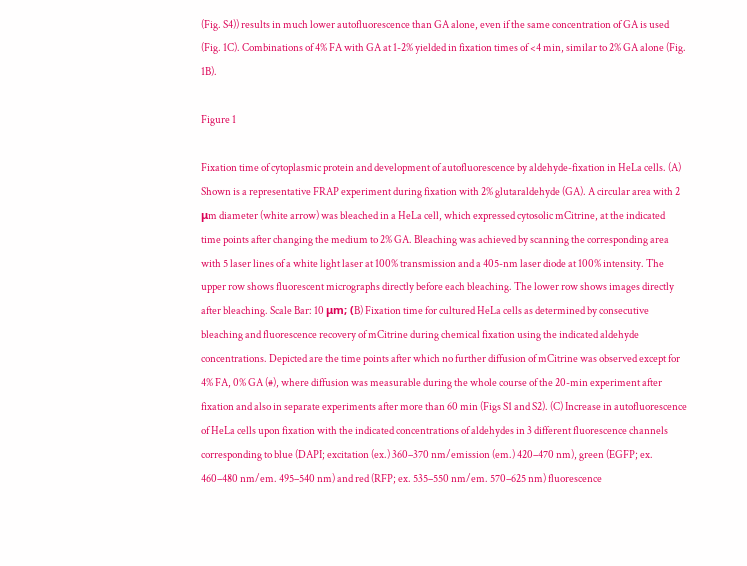(Fig. S4)) results in much lower autofluorescence than GA alone, even if the same concentration of GA is used (Fig. 1C). Combinations of 4% FA with GA at 1-2% yielded in fixation times of <4 min, similar to 2% GA alone (Fig. 1B).

Figure 1

Fixation time of cytoplasmic protein and development of autofluorescence by aldehyde-fixation in HeLa cells. (A) Shown is a representative FRAP experiment during fixation with 2% glutaraldehyde (GA). A circular area with 2 μm diameter (white arrow) was bleached in a HeLa cell, which expressed cytosolic mCitrine, at the indicated time points after changing the medium to 2% GA. Bleaching was achieved by scanning the corresponding area with 5 laser lines of a white light laser at 100% transmission and a 405-nm laser diode at 100% intensity. The upper row shows fluorescent micrographs directly before each bleaching. The lower row shows images directly after bleaching. Scale Bar: 10 μm; (B) Fixation time for cultured HeLa cells as determined by consecutive bleaching and fluorescence recovery of mCitrine during chemical fixation using the indicated aldehyde concentrations. Depicted are the time points after which no further diffusion of mCitrine was observed except for 4% FA, 0% GA (#), where diffusion was measurable during the whole course of the 20-min experiment after fixation and also in separate experiments after more than 60 min (Figs S1 and S2). (C) Increase in autofluorescence of HeLa cells upon fixation with the indicated concentrations of aldehydes in 3 different fluorescence channels corresponding to blue (DAPI; excitation (ex.) 360–370 nm/emission (em.) 420–470 nm), green (EGFP; ex. 460–480 nm/em. 495–540 nm) and red (RFP; ex. 535–550 nm/em. 570–625 nm) fluorescence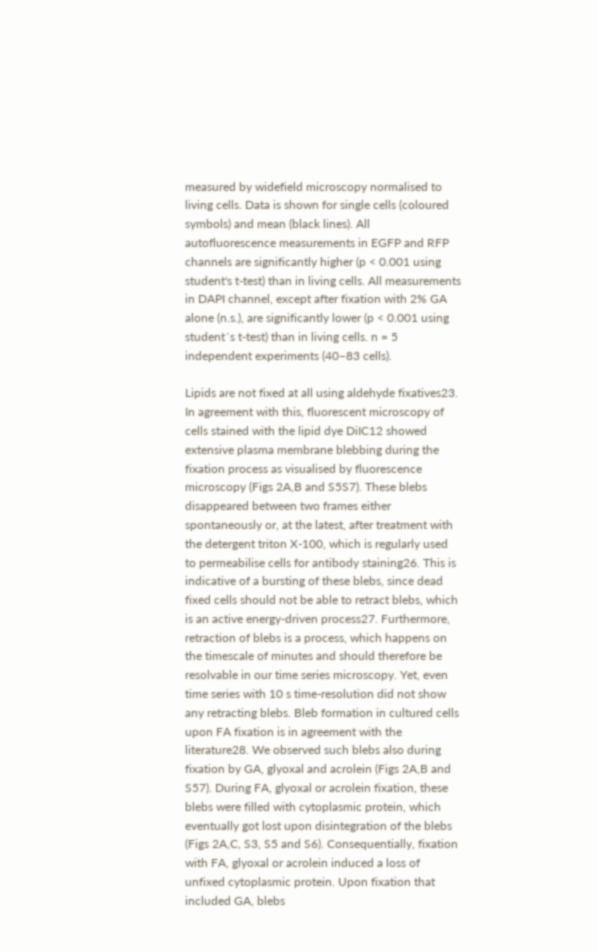measured by widefield microscopy normalised to living cells. Data is shown for single cells (coloured symbols) and mean (black lines). All autofluorescence measurements in EGFP and RFP channels are significantly higher (p < 0.001 using student's t-test) than in living cells. All measurements in DAPI channel, except after fixation with 2% GA alone (n.s.), are significantly lower (p < 0.001 using student´s t-test) than in living cells. n = 5 independent experiments (40–83 cells).

Lipids are not fixed at all using aldehyde fixatives23. In agreement with this, fluorescent microscopy of cells stained with the lipid dye DiIC12 showed extensive plasma membrane blebbing during the fixation process as visualised by fluorescence microscopy (Figs 2A,B and S5S7). These blebs disappeared between two frames either spontaneously or, at the latest, after treatment with the detergent triton X-100, which is regularly used to permeabilise cells for antibody staining26. This is indicative of a bursting of these blebs, since dead fixed cells should not be able to retract blebs, which is an active energy-driven process27. Furthermore, retraction of blebs is a process, which happens on the timescale of minutes and should therefore be resolvable in our time series microscopy. Yet, even time series with 10 s time-resolution did not show any retracting blebs. Bleb formation in cultured cells upon FA fixation is in agreement with the literature28. We observed such blebs also during fixation by GA, glyoxal and acrolein (Figs 2A,B and S57). During FA, glyoxal or acrolein fixation, these blebs were filled with cytoplasmic protein, which eventually got lost upon disintegration of the blebs (Figs 2A,C, S3, S5 and S6). Consequentially, fixation with FA, glyoxal or acrolein induced a loss of unfixed cytoplasmic protein. Upon fixation that included GA, blebs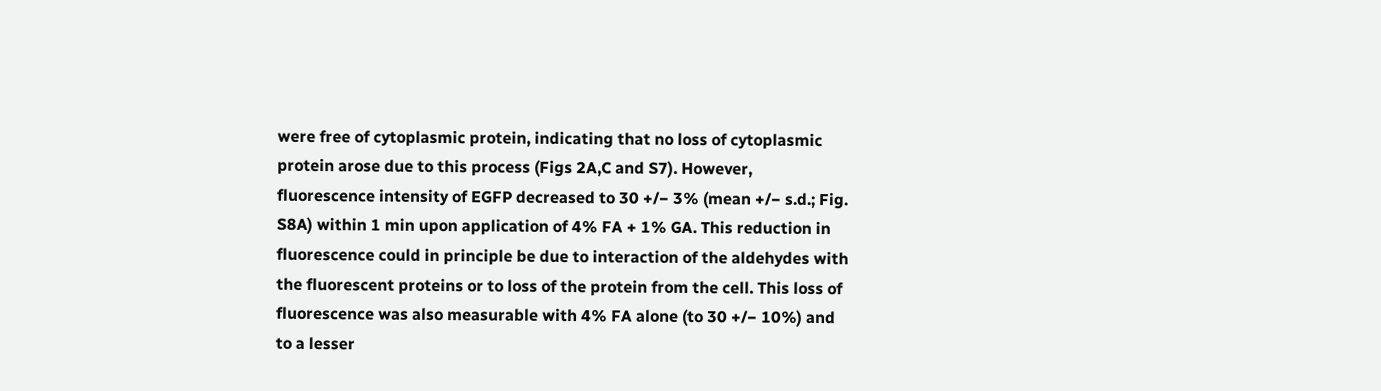were free of cytoplasmic protein, indicating that no loss of cytoplasmic protein arose due to this process (Figs 2A,C and S7). However, fluorescence intensity of EGFP decreased to 30 +/− 3% (mean +/− s.d.; Fig. S8A) within 1 min upon application of 4% FA + 1% GA. This reduction in fluorescence could in principle be due to interaction of the aldehydes with the fluorescent proteins or to loss of the protein from the cell. This loss of fluorescence was also measurable with 4% FA alone (to 30 +/− 10%) and to a lesser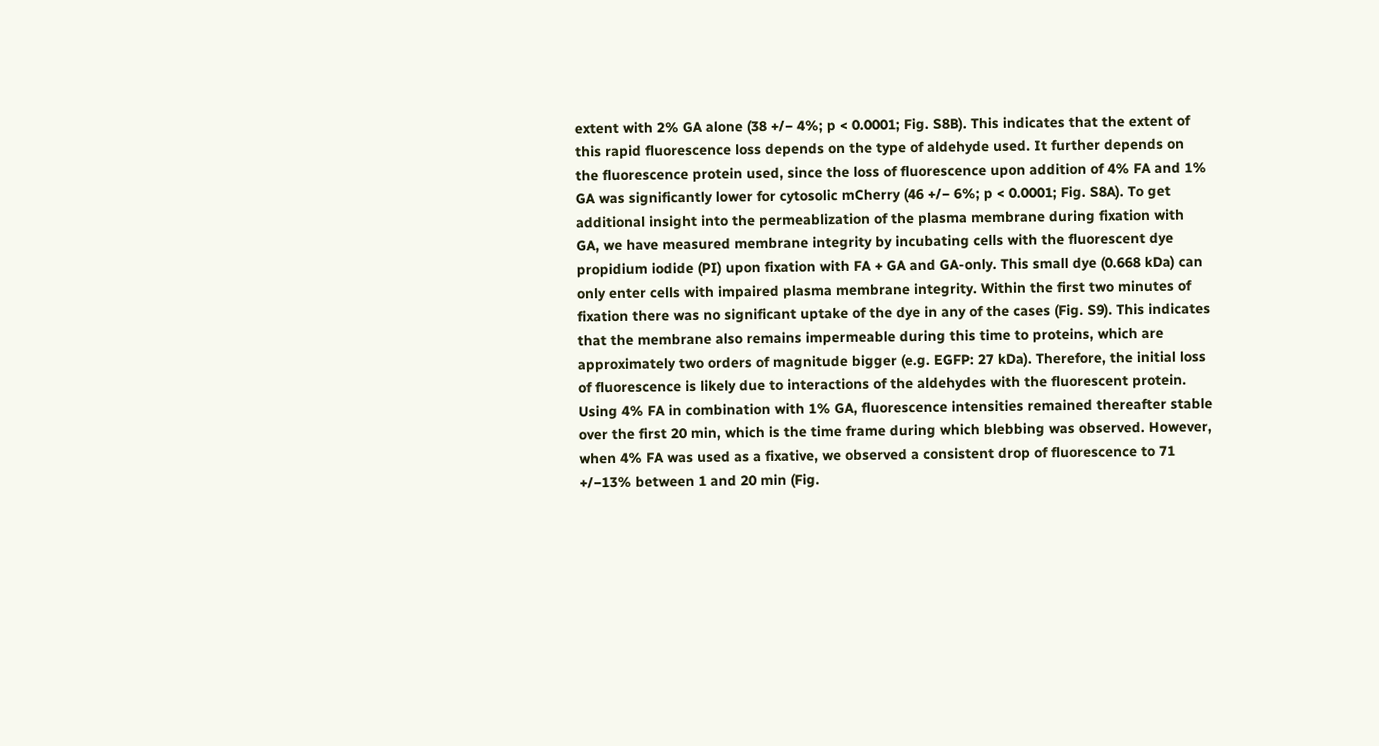extent with 2% GA alone (38 +/− 4%; p < 0.0001; Fig. S8B). This indicates that the extent of this rapid fluorescence loss depends on the type of aldehyde used. It further depends on the fluorescence protein used, since the loss of fluorescence upon addition of 4% FA and 1% GA was significantly lower for cytosolic mCherry (46 +/− 6%; p < 0.0001; Fig. S8A). To get additional insight into the permeablization of the plasma membrane during fixation with GA, we have measured membrane integrity by incubating cells with the fluorescent dye propidium iodide (PI) upon fixation with FA + GA and GA-only. This small dye (0.668 kDa) can only enter cells with impaired plasma membrane integrity. Within the first two minutes of fixation there was no significant uptake of the dye in any of the cases (Fig. S9). This indicates that the membrane also remains impermeable during this time to proteins, which are approximately two orders of magnitude bigger (e.g. EGFP: 27 kDa). Therefore, the initial loss of fluorescence is likely due to interactions of the aldehydes with the fluorescent protein. Using 4% FA in combination with 1% GA, fluorescence intensities remained thereafter stable over the first 20 min, which is the time frame during which blebbing was observed. However, when 4% FA was used as a fixative, we observed a consistent drop of fluorescence to 71 +/−13% between 1 and 20 min (Fig.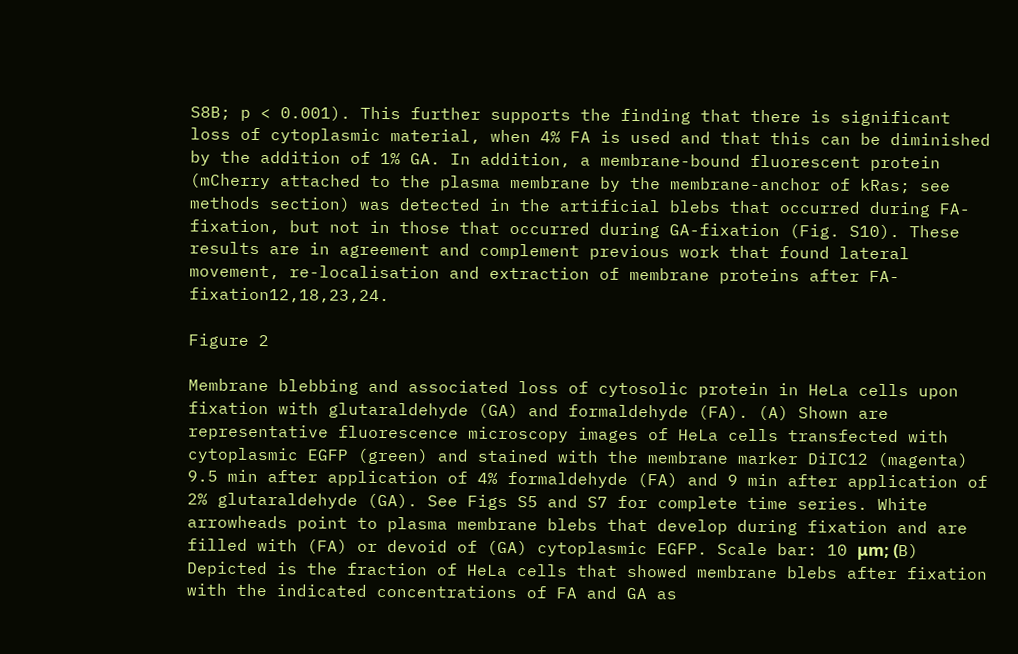S8B; p < 0.001). This further supports the finding that there is significant loss of cytoplasmic material, when 4% FA is used and that this can be diminished by the addition of 1% GA. In addition, a membrane-bound fluorescent protein (mCherry attached to the plasma membrane by the membrane-anchor of kRas; see methods section) was detected in the artificial blebs that occurred during FA-fixation, but not in those that occurred during GA-fixation (Fig. S10). These results are in agreement and complement previous work that found lateral movement, re-localisation and extraction of membrane proteins after FA-fixation12,18,23,24.

Figure 2

Membrane blebbing and associated loss of cytosolic protein in HeLa cells upon fixation with glutaraldehyde (GA) and formaldehyde (FA). (A) Shown are representative fluorescence microscopy images of HeLa cells transfected with cytoplasmic EGFP (green) and stained with the membrane marker DiIC12 (magenta) 9.5 min after application of 4% formaldehyde (FA) and 9 min after application of 2% glutaraldehyde (GA). See Figs S5 and S7 for complete time series. White arrowheads point to plasma membrane blebs that develop during fixation and are filled with (FA) or devoid of (GA) cytoplasmic EGFP. Scale bar: 10 μm; (B) Depicted is the fraction of HeLa cells that showed membrane blebs after fixation with the indicated concentrations of FA and GA as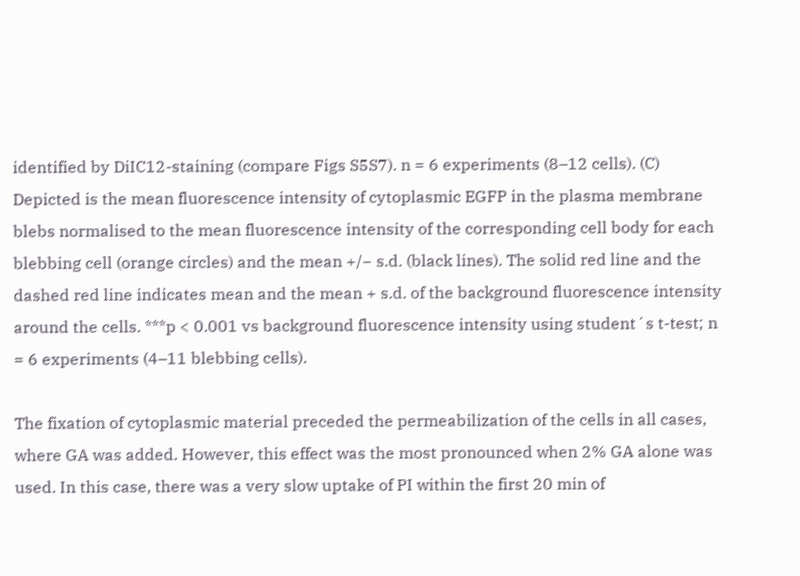identified by DiIC12-staining (compare Figs S5S7). n = 6 experiments (8–12 cells). (C) Depicted is the mean fluorescence intensity of cytoplasmic EGFP in the plasma membrane blebs normalised to the mean fluorescence intensity of the corresponding cell body for each blebbing cell (orange circles) and the mean +/− s.d. (black lines). The solid red line and the dashed red line indicates mean and the mean + s.d. of the background fluorescence intensity around the cells. ***p < 0.001 vs background fluorescence intensity using student´s t-test; n = 6 experiments (4–11 blebbing cells).

The fixation of cytoplasmic material preceded the permeabilization of the cells in all cases, where GA was added. However, this effect was the most pronounced when 2% GA alone was used. In this case, there was a very slow uptake of PI within the first 20 min of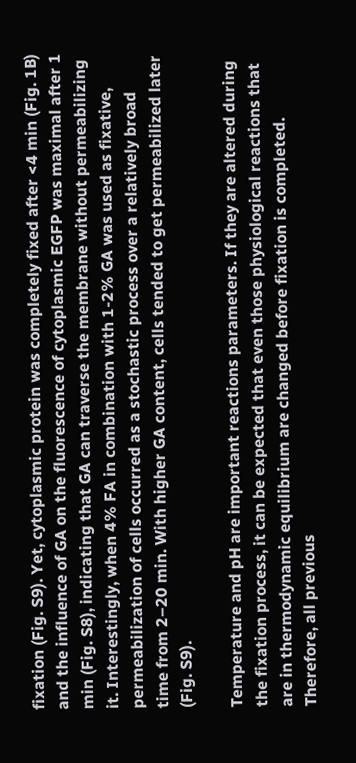fixation (Fig. S9). Yet, cytoplasmic protein was completely fixed after <4 min (Fig. 1B) and the influence of GA on the fluorescence of cytoplasmic EGFP was maximal after 1 min (Fig. S8), indicating that GA can traverse the membrane without permeabilizing it. Interestingly, when 4% FA in combination with 1-2% GA was used as fixative, permeabilization of cells occurred as a stochastic process over a relatively broad time from 2–20 min. With higher GA content, cells tended to get permeabilized later (Fig. S9).

Temperature and pH are important reactions parameters. If they are altered during the fixation process, it can be expected that even those physiological reactions that are in thermodynamic equilibrium are changed before fixation is completed. Therefore, all previous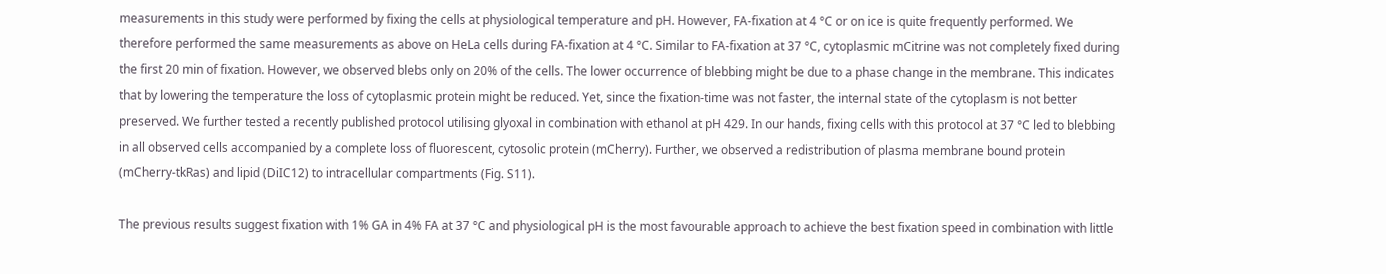measurements in this study were performed by fixing the cells at physiological temperature and pH. However, FA-fixation at 4 °C or on ice is quite frequently performed. We therefore performed the same measurements as above on HeLa cells during FA-fixation at 4 °C. Similar to FA-fixation at 37 °C, cytoplasmic mCitrine was not completely fixed during the first 20 min of fixation. However, we observed blebs only on 20% of the cells. The lower occurrence of blebbing might be due to a phase change in the membrane. This indicates that by lowering the temperature the loss of cytoplasmic protein might be reduced. Yet, since the fixation-time was not faster, the internal state of the cytoplasm is not better preserved. We further tested a recently published protocol utilising glyoxal in combination with ethanol at pH 429. In our hands, fixing cells with this protocol at 37 °C led to blebbing in all observed cells accompanied by a complete loss of fluorescent, cytosolic protein (mCherry). Further, we observed a redistribution of plasma membrane bound protein (mCherry-tkRas) and lipid (DiIC12) to intracellular compartments (Fig. S11).

The previous results suggest fixation with 1% GA in 4% FA at 37 °C and physiological pH is the most favourable approach to achieve the best fixation speed in combination with little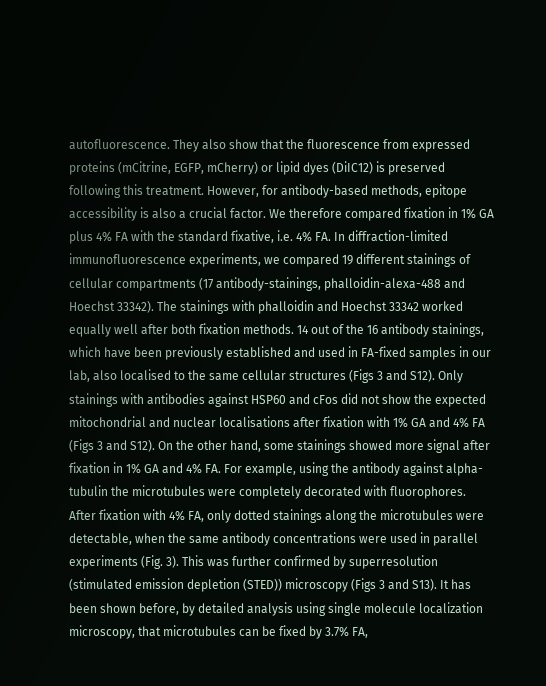autofluorescence. They also show that the fluorescence from expressed proteins (mCitrine, EGFP, mCherry) or lipid dyes (DiIC12) is preserved following this treatment. However, for antibody-based methods, epitope accessibility is also a crucial factor. We therefore compared fixation in 1% GA plus 4% FA with the standard fixative, i.e. 4% FA. In diffraction-limited immunofluorescence experiments, we compared 19 different stainings of cellular compartments (17 antibody-stainings, phalloidin-alexa-488 and Hoechst 33342). The stainings with phalloidin and Hoechst 33342 worked equally well after both fixation methods. 14 out of the 16 antibody stainings, which have been previously established and used in FA-fixed samples in our lab, also localised to the same cellular structures (Figs 3 and S12). Only stainings with antibodies against HSP60 and cFos did not show the expected mitochondrial and nuclear localisations after fixation with 1% GA and 4% FA (Figs 3 and S12). On the other hand, some stainings showed more signal after fixation in 1% GA and 4% FA. For example, using the antibody against alpha-tubulin the microtubules were completely decorated with fluorophores. After fixation with 4% FA, only dotted stainings along the microtubules were detectable, when the same antibody concentrations were used in parallel experiments (Fig. 3). This was further confirmed by superresolution (stimulated emission depletion (STED)) microscopy (Figs 3 and S13). It has been shown before, by detailed analysis using single molecule localization microscopy, that microtubules can be fixed by 3.7% FA,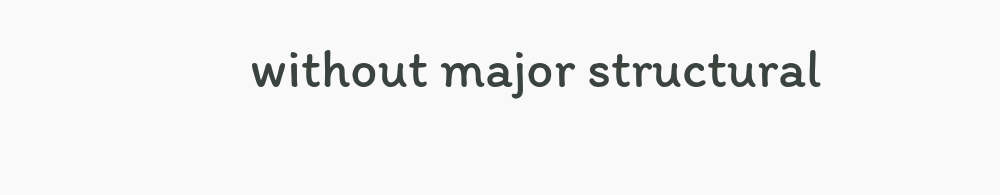without major structural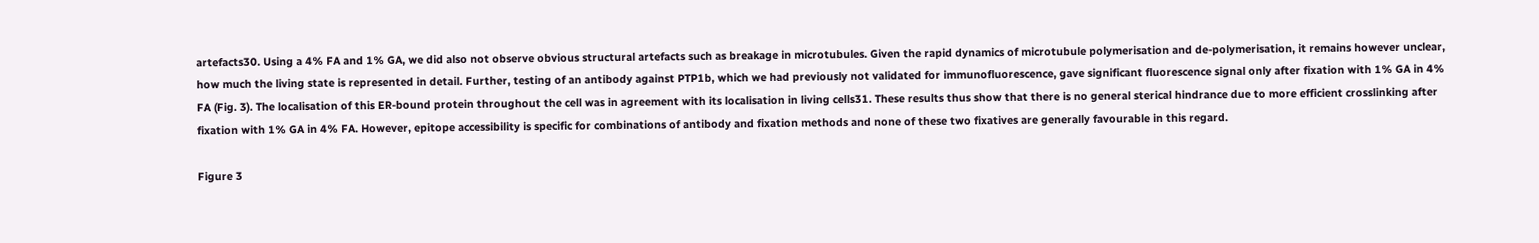artefacts30. Using a 4% FA and 1% GA, we did also not observe obvious structural artefacts such as breakage in microtubules. Given the rapid dynamics of microtubule polymerisation and de-polymerisation, it remains however unclear, how much the living state is represented in detail. Further, testing of an antibody against PTP1b, which we had previously not validated for immunofluorescence, gave significant fluorescence signal only after fixation with 1% GA in 4% FA (Fig. 3). The localisation of this ER-bound protein throughout the cell was in agreement with its localisation in living cells31. These results thus show that there is no general sterical hindrance due to more efficient crosslinking after fixation with 1% GA in 4% FA. However, epitope accessibility is specific for combinations of antibody and fixation methods and none of these two fixatives are generally favourable in this regard.

Figure 3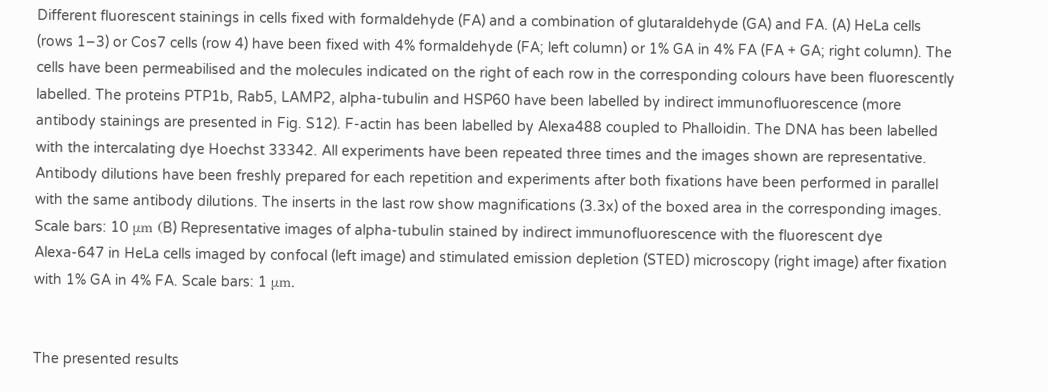Different fluorescent stainings in cells fixed with formaldehyde (FA) and a combination of glutaraldehyde (GA) and FA. (A) HeLa cells (rows 1–3) or Cos7 cells (row 4) have been fixed with 4% formaldehyde (FA; left column) or 1% GA in 4% FA (FA + GA; right column). The cells have been permeabilised and the molecules indicated on the right of each row in the corresponding colours have been fluorescently labelled. The proteins PTP1b, Rab5, LAMP2, alpha-tubulin and HSP60 have been labelled by indirect immunofluorescence (more antibody stainings are presented in Fig. S12). F-actin has been labelled by Alexa488 coupled to Phalloidin. The DNA has been labelled with the intercalating dye Hoechst 33342. All experiments have been repeated three times and the images shown are representative. Antibody dilutions have been freshly prepared for each repetition and experiments after both fixations have been performed in parallel with the same antibody dilutions. The inserts in the last row show magnifications (3.3x) of the boxed area in the corresponding images. Scale bars: 10 μm (B) Representative images of alpha-tubulin stained by indirect immunofluorescence with the fluorescent dye Alexa-647 in HeLa cells imaged by confocal (left image) and stimulated emission depletion (STED) microscopy (right image) after fixation with 1% GA in 4% FA. Scale bars: 1 μm.


The presented results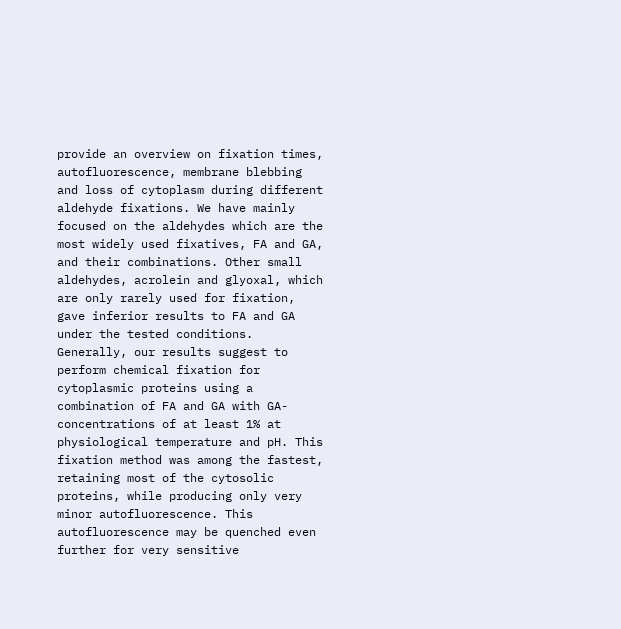provide an overview on fixation times, autofluorescence, membrane blebbing and loss of cytoplasm during different aldehyde fixations. We have mainly focused on the aldehydes which are the most widely used fixatives, FA and GA, and their combinations. Other small aldehydes, acrolein and glyoxal, which are only rarely used for fixation, gave inferior results to FA and GA under the tested conditions. Generally, our results suggest to perform chemical fixation for cytoplasmic proteins using a combination of FA and GA with GA-concentrations of at least 1% at physiological temperature and pH. This fixation method was among the fastest, retaining most of the cytosolic proteins, while producing only very minor autofluorescence. This autofluorescence may be quenched even further for very sensitive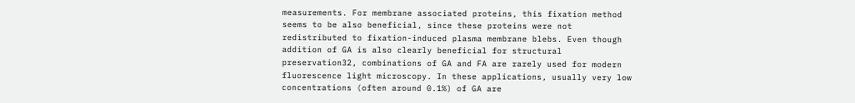measurements. For membrane associated proteins, this fixation method seems to be also beneficial, since these proteins were not redistributed to fixation-induced plasma membrane blebs. Even though addition of GA is also clearly beneficial for structural preservation32, combinations of GA and FA are rarely used for modern fluorescence light microscopy. In these applications, usually very low concentrations (often around 0.1%) of GA are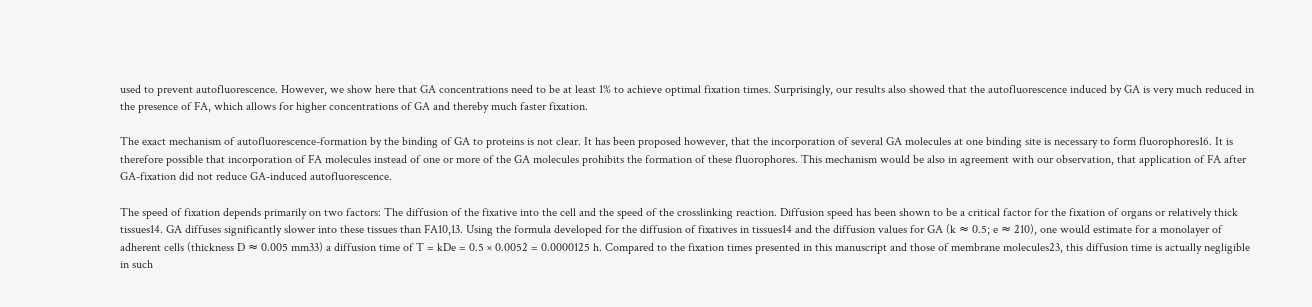used to prevent autofluorescence. However, we show here that GA concentrations need to be at least 1% to achieve optimal fixation times. Surprisingly, our results also showed that the autofluorescence induced by GA is very much reduced in the presence of FA, which allows for higher concentrations of GA and thereby much faster fixation.

The exact mechanism of autofluorescence-formation by the binding of GA to proteins is not clear. It has been proposed however, that the incorporation of several GA molecules at one binding site is necessary to form fluorophores16. It is therefore possible that incorporation of FA molecules instead of one or more of the GA molecules prohibits the formation of these fluorophores. This mechanism would be also in agreement with our observation, that application of FA after GA-fixation did not reduce GA-induced autofluorescence.

The speed of fixation depends primarily on two factors: The diffusion of the fixative into the cell and the speed of the crosslinking reaction. Diffusion speed has been shown to be a critical factor for the fixation of organs or relatively thick tissues14. GA diffuses significantly slower into these tissues than FA10,13. Using the formula developed for the diffusion of fixatives in tissues14 and the diffusion values for GA (k ≈ 0.5; e ≈ 210), one would estimate for a monolayer of adherent cells (thickness D ≈ 0.005 mm33) a diffusion time of T = kDe = 0.5 × 0.0052 = 0.0000125 h. Compared to the fixation times presented in this manuscript and those of membrane molecules23, this diffusion time is actually negligible in such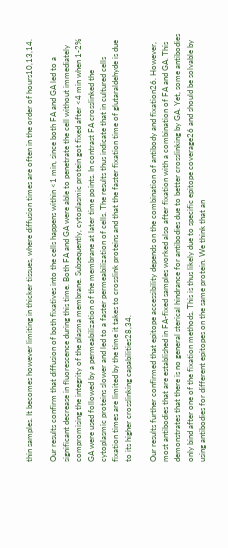thin samples. It becomes however limiting in thicker tissues, where diffusion times are often in the order of hours10,13,14.

Our results confirm that diffusion of both fixatives into the cells happens within <1 min, since both FA and GA led to a significant decrease in fluorescence during this time. Both FA and GA were able to penetrate the cell without immediately compromising the integrity of the plasma membrane. Subsequently, cytoplasmic protein got fixed after <4 min when 1-2% GA were used followed by a permeabilization of the membrane at later time points. In contrast FA crosslinked the cytoplasmic proteins slower and led to a faster permeabilization of cells. The results thus indicate that in cultured cells fixation times are limited by the time it takes to crosslink proteins and that the faster fixation time of glutaraldehyde is due to its higher crosslinking capabilities28,34.

Our results further confirmed that epitope accessibility depends on the combination of antibody and fixation26. However, most antibodies that are established in FA-fixed samples worked also after fixation with a combination of FA and GA. This demonstrates that there is no general sterical hindrance for antibodies due to better crosslinking by GA. Yet, some antibodies only bind after one of the fixation methods. This is thus likely due to specific epitope coverage26 and should be solvable by using antibodies for different epitopes on the same protein. We think that an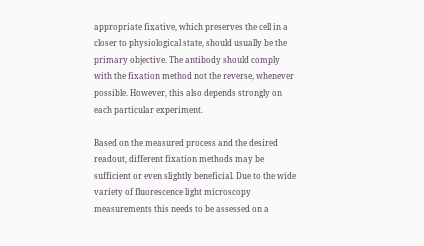appropriate fixative, which preserves the cell in a closer to physiological state, should usually be the primary objective. The antibody should comply with the fixation method not the reverse, whenever possible. However, this also depends strongly on each particular experiment.

Based on the measured process and the desired readout, different fixation methods may be sufficient or even slightly beneficial. Due to the wide variety of fluorescence light microscopy measurements this needs to be assessed on a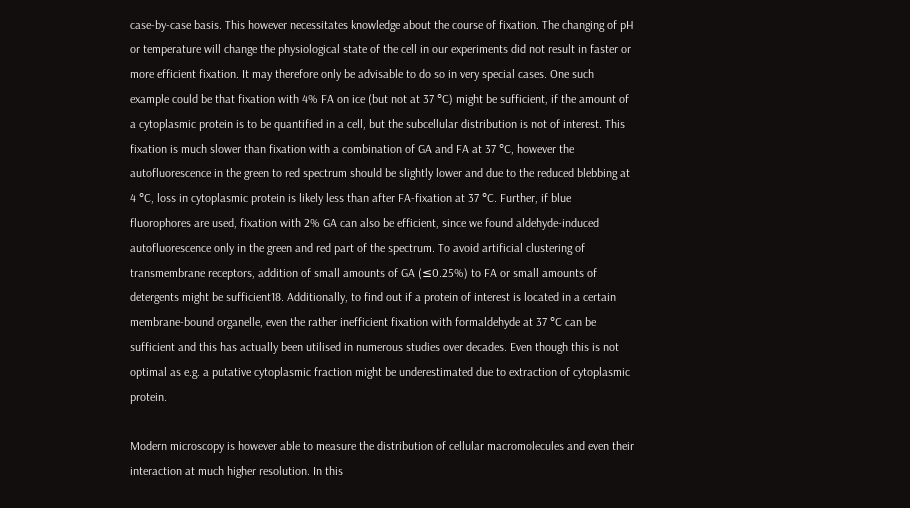case-by-case basis. This however necessitates knowledge about the course of fixation. The changing of pH or temperature will change the physiological state of the cell in our experiments did not result in faster or more efficient fixation. It may therefore only be advisable to do so in very special cases. One such example could be that fixation with 4% FA on ice (but not at 37 °C) might be sufficient, if the amount of a cytoplasmic protein is to be quantified in a cell, but the subcellular distribution is not of interest. This fixation is much slower than fixation with a combination of GA and FA at 37 °C, however the autofluorescence in the green to red spectrum should be slightly lower and due to the reduced blebbing at 4 °C, loss in cytoplasmic protein is likely less than after FA-fixation at 37 °C. Further, if blue fluorophores are used, fixation with 2% GA can also be efficient, since we found aldehyde-induced autofluorescence only in the green and red part of the spectrum. To avoid artificial clustering of transmembrane receptors, addition of small amounts of GA (≤0.25%) to FA or small amounts of detergents might be sufficient18. Additionally, to find out if a protein of interest is located in a certain membrane-bound organelle, even the rather inefficient fixation with formaldehyde at 37 °C can be sufficient and this has actually been utilised in numerous studies over decades. Even though this is not optimal as e.g. a putative cytoplasmic fraction might be underestimated due to extraction of cytoplasmic protein.

Modern microscopy is however able to measure the distribution of cellular macromolecules and even their interaction at much higher resolution. In this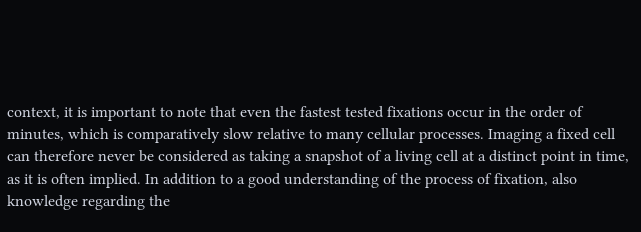context, it is important to note that even the fastest tested fixations occur in the order of minutes, which is comparatively slow relative to many cellular processes. Imaging a fixed cell can therefore never be considered as taking a snapshot of a living cell at a distinct point in time, as it is often implied. In addition to a good understanding of the process of fixation, also knowledge regarding the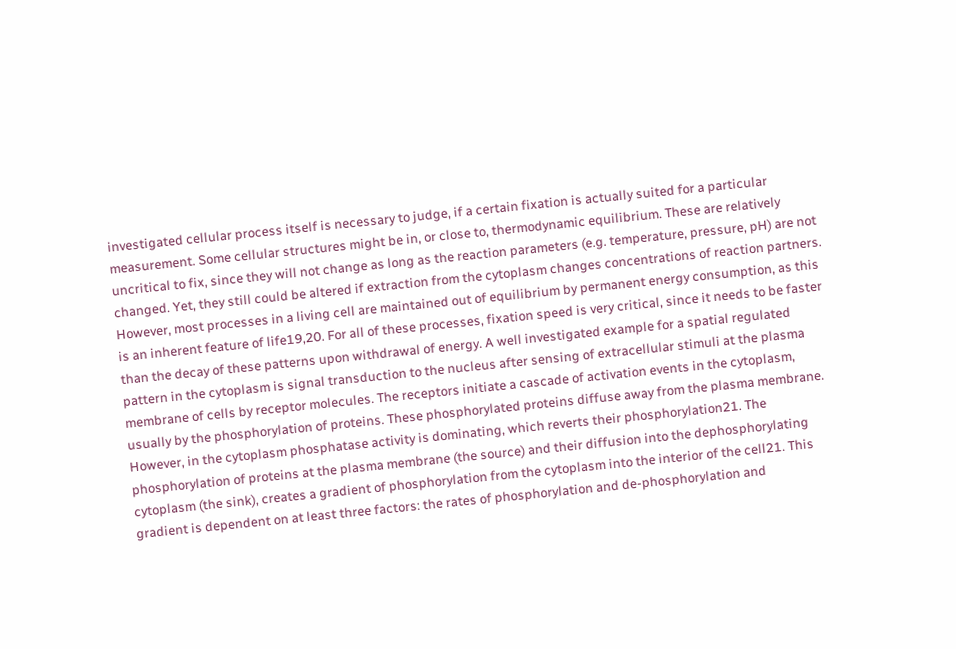investigated cellular process itself is necessary to judge, if a certain fixation is actually suited for a particular measurement. Some cellular structures might be in, or close to, thermodynamic equilibrium. These are relatively uncritical to fix, since they will not change as long as the reaction parameters (e.g. temperature, pressure, pH) are not changed. Yet, they still could be altered if extraction from the cytoplasm changes concentrations of reaction partners. However, most processes in a living cell are maintained out of equilibrium by permanent energy consumption, as this is an inherent feature of life19,20. For all of these processes, fixation speed is very critical, since it needs to be faster than the decay of these patterns upon withdrawal of energy. A well investigated example for a spatial regulated pattern in the cytoplasm is signal transduction to the nucleus after sensing of extracellular stimuli at the plasma membrane of cells by receptor molecules. The receptors initiate a cascade of activation events in the cytoplasm, usually by the phosphorylation of proteins. These phosphorylated proteins diffuse away from the plasma membrane. However, in the cytoplasm phosphatase activity is dominating, which reverts their phosphorylation21. The phosphorylation of proteins at the plasma membrane (the source) and their diffusion into the dephosphorylating cytoplasm (the sink), creates a gradient of phosphorylation from the cytoplasm into the interior of the cell21. This gradient is dependent on at least three factors: the rates of phosphorylation and de-phosphorylation and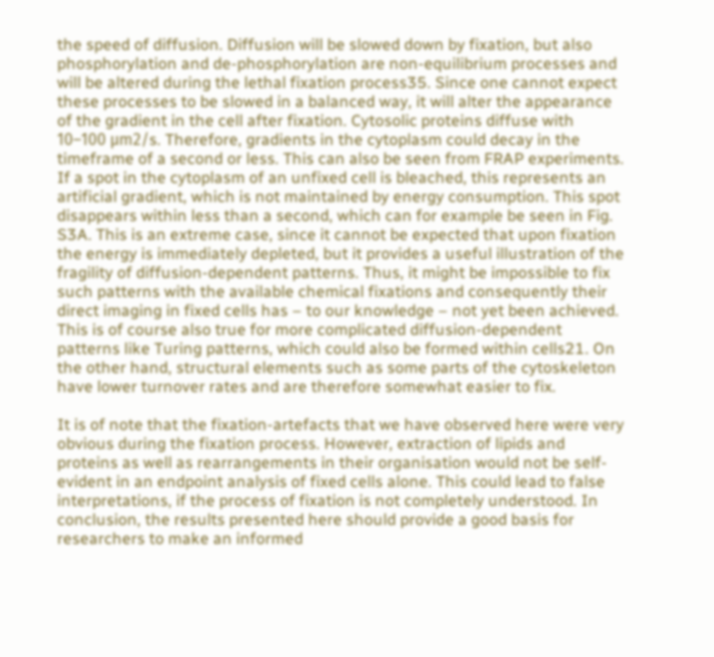the speed of diffusion. Diffusion will be slowed down by fixation, but also phosphorylation and de-phosphorylation are non-equilibrium processes and will be altered during the lethal fixation process35. Since one cannot expect these processes to be slowed in a balanced way, it will alter the appearance of the gradient in the cell after fixation. Cytosolic proteins diffuse with 10–100 μm2/s. Therefore, gradients in the cytoplasm could decay in the timeframe of a second or less. This can also be seen from FRAP experiments. If a spot in the cytoplasm of an unfixed cell is bleached, this represents an artificial gradient, which is not maintained by energy consumption. This spot disappears within less than a second, which can for example be seen in Fig. S3A. This is an extreme case, since it cannot be expected that upon fixation the energy is immediately depleted, but it provides a useful illustration of the fragility of diffusion-dependent patterns. Thus, it might be impossible to fix such patterns with the available chemical fixations and consequently their direct imaging in fixed cells has – to our knowledge – not yet been achieved. This is of course also true for more complicated diffusion-dependent patterns like Turing patterns, which could also be formed within cells21. On the other hand, structural elements such as some parts of the cytoskeleton have lower turnover rates and are therefore somewhat easier to fix.

It is of note that the fixation-artefacts that we have observed here were very obvious during the fixation process. However, extraction of lipids and proteins as well as rearrangements in their organisation would not be self-evident in an endpoint analysis of fixed cells alone. This could lead to false interpretations, if the process of fixation is not completely understood. In conclusion, the results presented here should provide a good basis for researchers to make an informed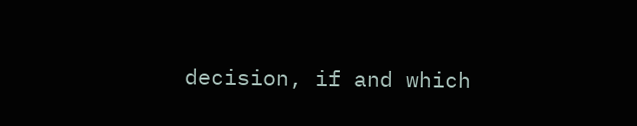decision, if and which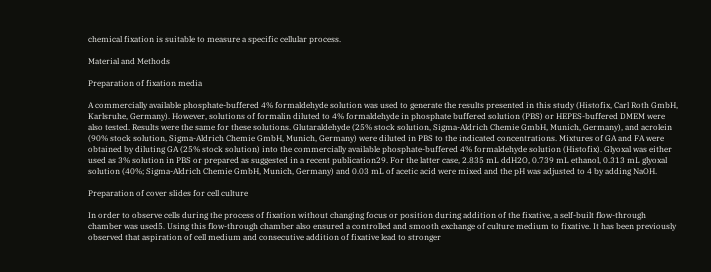chemical fixation is suitable to measure a specific cellular process.

Material and Methods

Preparation of fixation media

A commercially available phosphate-buffered 4% formaldehyde solution was used to generate the results presented in this study (Histofix, Carl Roth GmbH, Karlsruhe, Germany). However, solutions of formalin diluted to 4% formaldehyde in phosphate buffered solution (PBS) or HEPES-buffered DMEM were also tested. Results were the same for these solutions. Glutaraldehyde (25% stock solution, Sigma-Aldrich Chemie GmbH, Munich, Germany), and acrolein (90% stock solution, Sigma-Aldrich Chemie GmbH, Munich, Germany) were diluted in PBS to the indicated concentrations. Mixtures of GA and FA were obtained by diluting GA (25% stock solution) into the commercially available phosphate-buffered 4% formaldehyde solution (Histofix). Glyoxal was either used as 3% solution in PBS or prepared as suggested in a recent publication29. For the latter case, 2.835 mL ddH2O, 0.739 mL ethanol, 0.313 mL glyoxal solution (40%; Sigma-Aldrich Chemie GmbH, Munich, Germany) and 0.03 mL of acetic acid were mixed and the pH was adjusted to 4 by adding NaOH.

Preparation of cover slides for cell culture

In order to observe cells during the process of fixation without changing focus or position during addition of the fixative, a self-built flow-through chamber was used5. Using this flow-through chamber also ensured a controlled and smooth exchange of culture medium to fixative. It has been previously observed that aspiration of cell medium and consecutive addition of fixative lead to stronger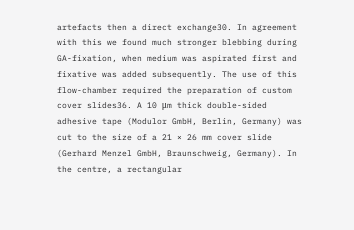artefacts then a direct exchange30. In agreement with this we found much stronger blebbing during GA-fixation, when medium was aspirated first and fixative was added subsequently. The use of this flow-chamber required the preparation of custom cover slides36. A 10 μm thick double-sided adhesive tape (Modulor GmbH, Berlin, Germany) was cut to the size of a 21 × 26 mm cover slide (Gerhard Menzel GmbH, Braunschweig, Germany). In the centre, a rectangular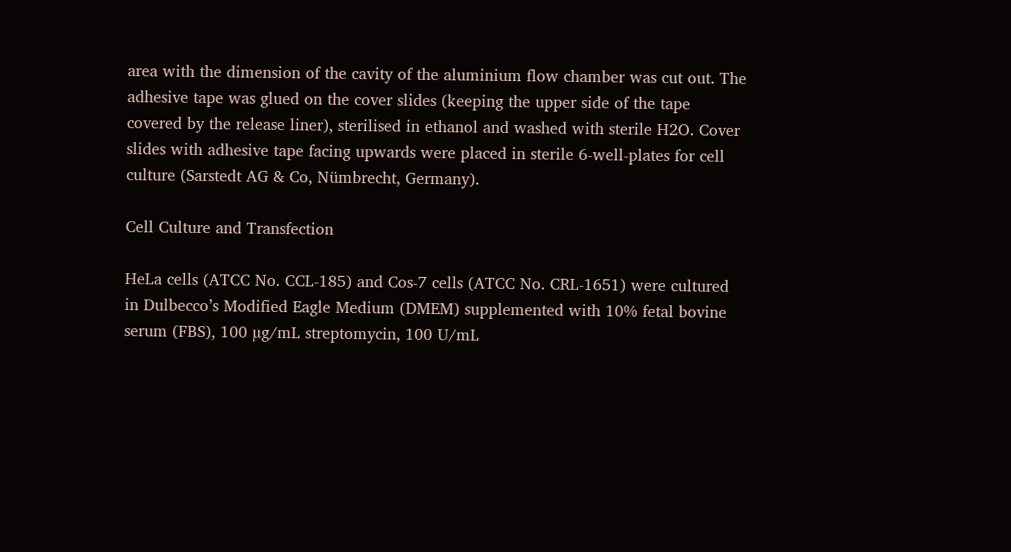area with the dimension of the cavity of the aluminium flow chamber was cut out. The adhesive tape was glued on the cover slides (keeping the upper side of the tape covered by the release liner), sterilised in ethanol and washed with sterile H2O. Cover slides with adhesive tape facing upwards were placed in sterile 6-well-plates for cell culture (Sarstedt AG & Co, Nümbrecht, Germany).

Cell Culture and Transfection

HeLa cells (ATCC No. CCL-185) and Cos-7 cells (ATCC No. CRL-1651) were cultured in Dulbecco’s Modified Eagle Medium (DMEM) supplemented with 10% fetal bovine serum (FBS), 100 µg/mL streptomycin, 100 U/mL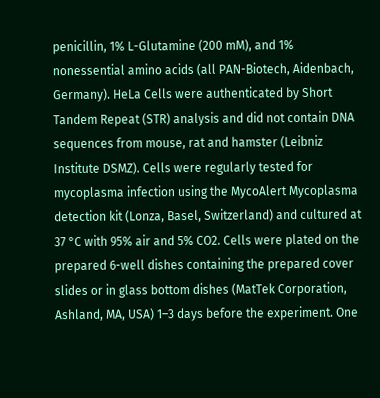penicillin, 1% L-Glutamine (200 mM), and 1% nonessential amino acids (all PAN-Biotech, Aidenbach, Germany). HeLa Cells were authenticated by Short Tandem Repeat (STR) analysis and did not contain DNA sequences from mouse, rat and hamster (Leibniz Institute DSMZ). Cells were regularly tested for mycoplasma infection using the MycoAlert Mycoplasma detection kit (Lonza, Basel, Switzerland) and cultured at 37 °C with 95% air and 5% CO2. Cells were plated on the prepared 6-well dishes containing the prepared cover slides or in glass bottom dishes (MatTek Corporation, Ashland, MA, USA) 1–3 days before the experiment. One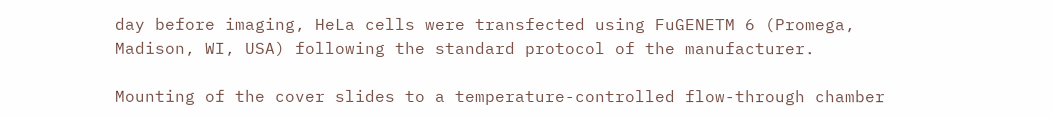day before imaging, HeLa cells were transfected using FuGENETM 6 (Promega, Madison, WI, USA) following the standard protocol of the manufacturer.

Mounting of the cover slides to a temperature-controlled flow-through chamber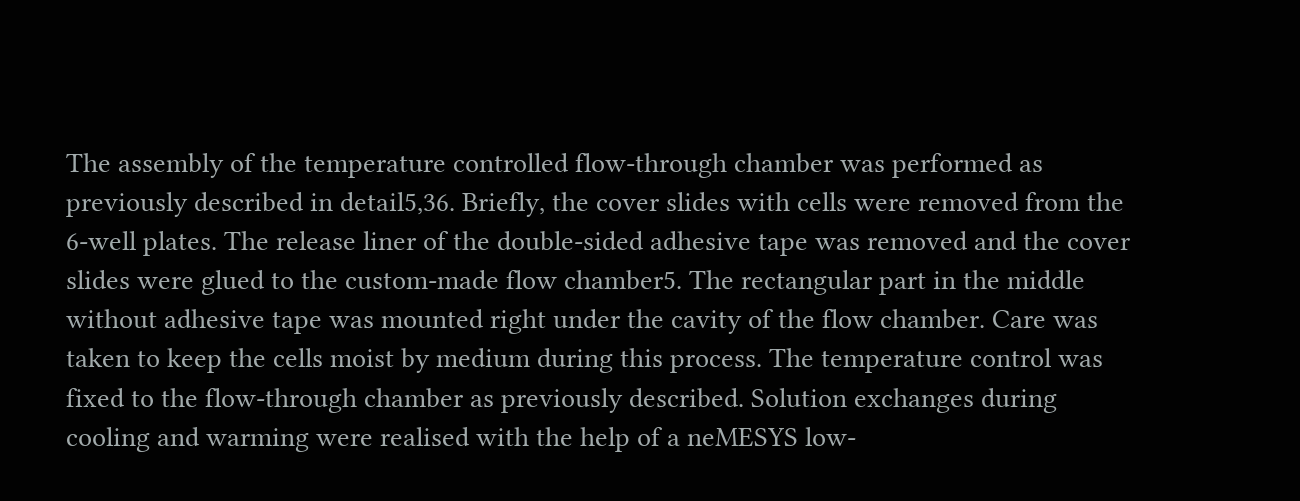The assembly of the temperature controlled flow-through chamber was performed as previously described in detail5,36. Briefly, the cover slides with cells were removed from the 6-well plates. The release liner of the double-sided adhesive tape was removed and the cover slides were glued to the custom-made flow chamber5. The rectangular part in the middle without adhesive tape was mounted right under the cavity of the flow chamber. Care was taken to keep the cells moist by medium during this process. The temperature control was fixed to the flow-through chamber as previously described. Solution exchanges during cooling and warming were realised with the help of a neMESYS low-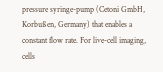pressure syringe-pump (Cetoni GmbH, Korbußen, Germany) that enables a constant flow rate. For live-cell imaging, cells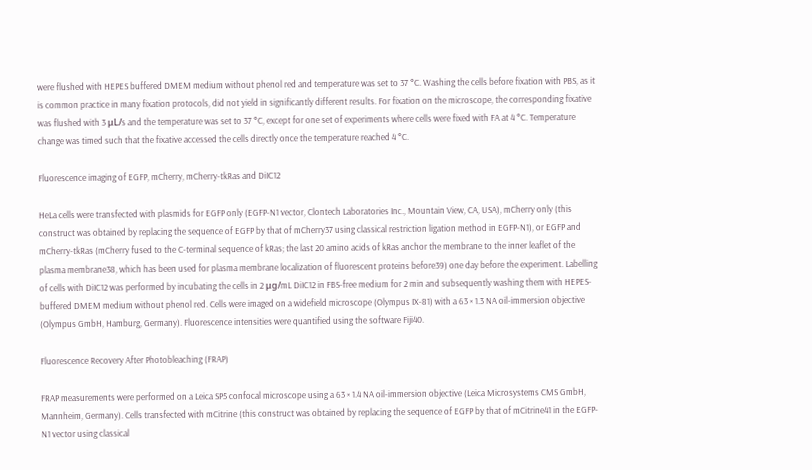were flushed with HEPES buffered DMEM medium without phenol red and temperature was set to 37 °C. Washing the cells before fixation with PBS, as it is common practice in many fixation protocols, did not yield in significantly different results. For fixation on the microscope, the corresponding fixative was flushed with 3 μL/s and the temperature was set to 37 °C, except for one set of experiments where cells were fixed with FA at 4 °C. Temperature change was timed such that the fixative accessed the cells directly once the temperature reached 4 °C.

Fluorescence imaging of EGFP, mCherry, mCherry-tkRas and DiIC12

HeLa cells were transfected with plasmids for EGFP only (EGFP-N1 vector, Clontech Laboratories Inc., Mountain View, CA, USA), mCherry only (this construct was obtained by replacing the sequence of EGFP by that of mCherry37 using classical restriction ligation method in EGFP-N1), or EGFP and mCherry-tkRas (mCherry fused to the C-terminal sequence of kRas; the last 20 amino acids of kRas anchor the membrane to the inner leaflet of the plasma membrane38, which has been used for plasma membrane localization of fluorescent proteins before39) one day before the experiment. Labelling of cells with DiIC12 was performed by incubating the cells in 2 μg/mL DiIC12 in FBS-free medium for 2 min and subsequently washing them with HEPES-buffered DMEM medium without phenol red. Cells were imaged on a widefield microscope (Olympus IX-81) with a 63 × 1.3 NA oil-immersion objective (Olympus GmbH, Hamburg, Germany). Fluorescence intensities were quantified using the software Fiji40.

Fluorescence Recovery After Photobleaching (FRAP)

FRAP measurements were performed on a Leica SP5 confocal microscope using a 63 × 1.4 NA oil-immersion objective (Leica Microsystems CMS GmbH, Mannheim, Germany). Cells transfected with mCitrine (this construct was obtained by replacing the sequence of EGFP by that of mCitrine41 in the EGFP-N1 vector using classical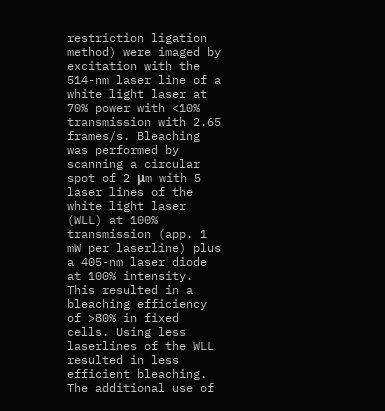restriction ligation method) were imaged by excitation with the 514-nm laser line of a white light laser at 70% power with <10% transmission with 2.65 frames/s. Bleaching was performed by scanning a circular spot of 2 μm with 5 laser lines of the white light laser (WLL) at 100% transmission (app. 1 mW per laserline) plus a 405-nm laser diode at 100% intensity. This resulted in a bleaching efficiency of >80% in fixed cells. Using less laserlines of the WLL resulted in less efficient bleaching. The additional use of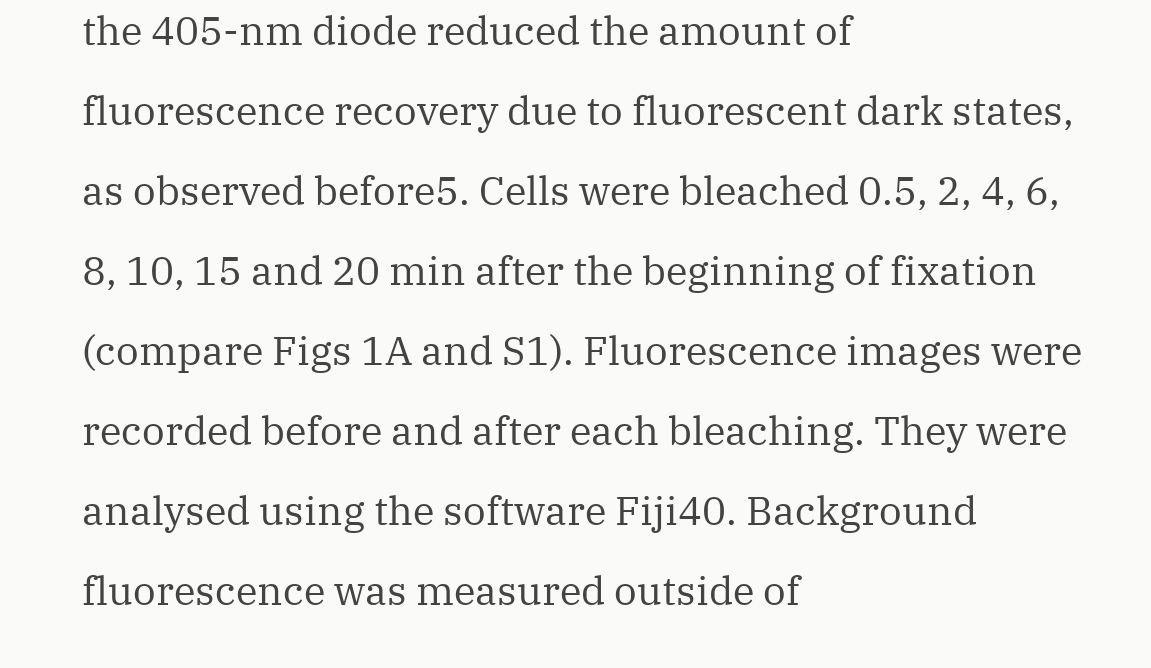the 405-nm diode reduced the amount of fluorescence recovery due to fluorescent dark states, as observed before5. Cells were bleached 0.5, 2, 4, 6, 8, 10, 15 and 20 min after the beginning of fixation (compare Figs 1A and S1). Fluorescence images were recorded before and after each bleaching. They were analysed using the software Fiji40. Background fluorescence was measured outside of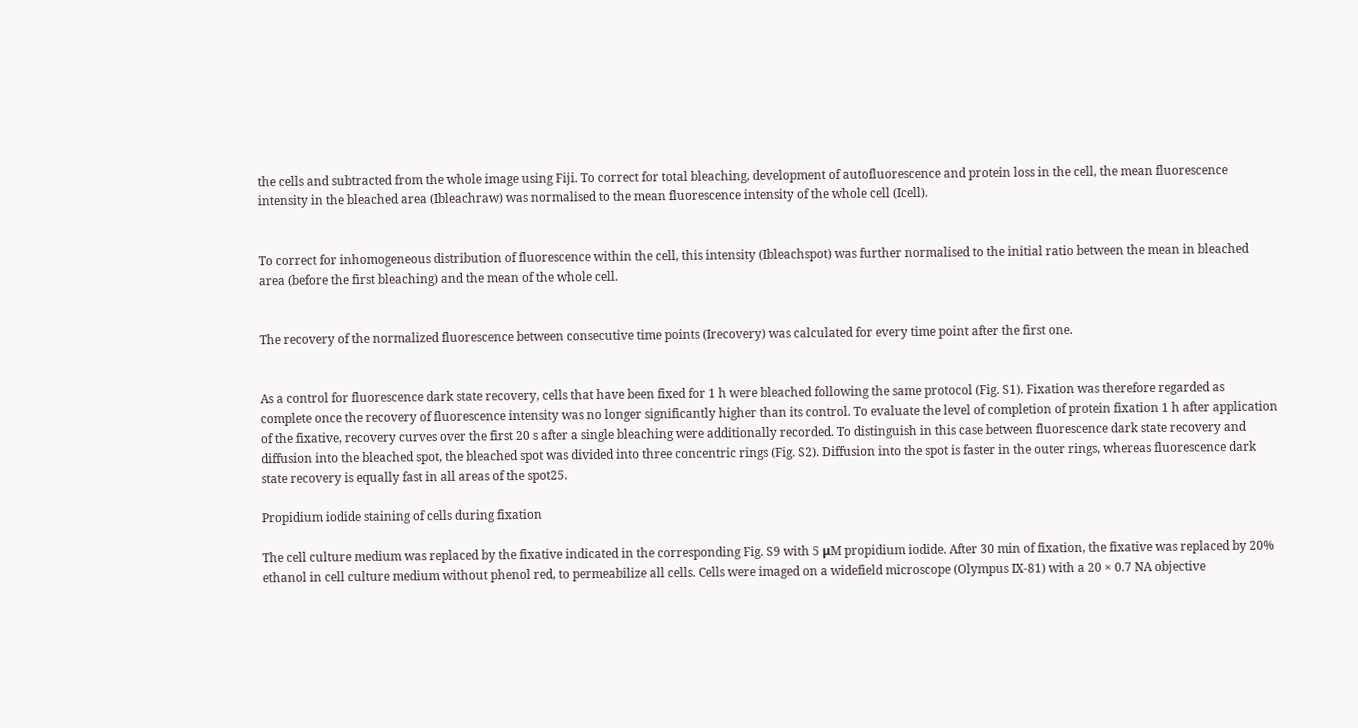the cells and subtracted from the whole image using Fiji. To correct for total bleaching, development of autofluorescence and protein loss in the cell, the mean fluorescence intensity in the bleached area (Ibleachraw) was normalised to the mean fluorescence intensity of the whole cell (Icell).


To correct for inhomogeneous distribution of fluorescence within the cell, this intensity (Ibleachspot) was further normalised to the initial ratio between the mean in bleached area (before the first bleaching) and the mean of the whole cell.


The recovery of the normalized fluorescence between consecutive time points (Irecovery) was calculated for every time point after the first one.


As a control for fluorescence dark state recovery, cells that have been fixed for 1 h were bleached following the same protocol (Fig. S1). Fixation was therefore regarded as complete once the recovery of fluorescence intensity was no longer significantly higher than its control. To evaluate the level of completion of protein fixation 1 h after application of the fixative, recovery curves over the first 20 s after a single bleaching were additionally recorded. To distinguish in this case between fluorescence dark state recovery and diffusion into the bleached spot, the bleached spot was divided into three concentric rings (Fig. S2). Diffusion into the spot is faster in the outer rings, whereas fluorescence dark state recovery is equally fast in all areas of the spot25.

Propidium iodide staining of cells during fixation

The cell culture medium was replaced by the fixative indicated in the corresponding Fig. S9 with 5 μM propidium iodide. After 30 min of fixation, the fixative was replaced by 20% ethanol in cell culture medium without phenol red, to permeabilize all cells. Cells were imaged on a widefield microscope (Olympus IX-81) with a 20 × 0.7 NA objective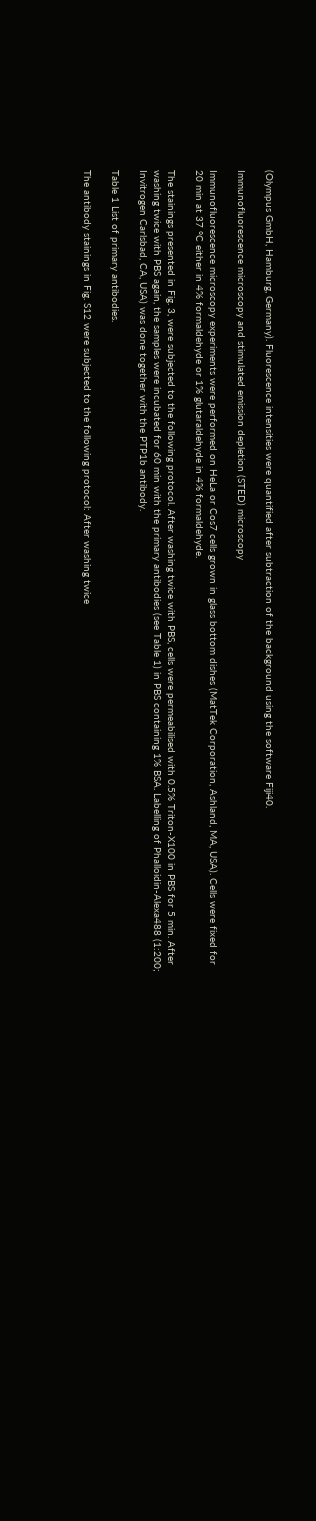(Olympus GmbH, Hamburg, Germany). Fluorescence intensities were quantified after subtraction of the background using the software Fiji40.

Immunofluorescence microscopy and stimulated emission depletion (STED) microscopy

Immunofluorescence microscopy experiments were performed on HeLa or Cos7 cells grown in glass bottom dishes (MatTek Corporation, Ashland, MA, USA). Cells were fixed for 20 min at 37 °C either in 4% formaldehyde or 1% glutaraldehyde in 4% formaldehyde.

The stainings presented in Fig. 3, were subjected to the following protocol. After washing twice with PBS, cells were permeabilised with 0.5% Triton-X100 in PBS for 5 min. After washing twice with PBS again, the samples were incubated for 60 min with the primary antibodies (see Table 1) in PBS containing 1% BSA. Labelling of Phalloidin-Alexa488 (1:200; Invitrogen Carlsbad, CA, USA) was done together with the PTP1b antibody.

Table 1 List of primary antibodies.

The antibody stainings in Fig. S12 were subjected to the following protocol: After washing twice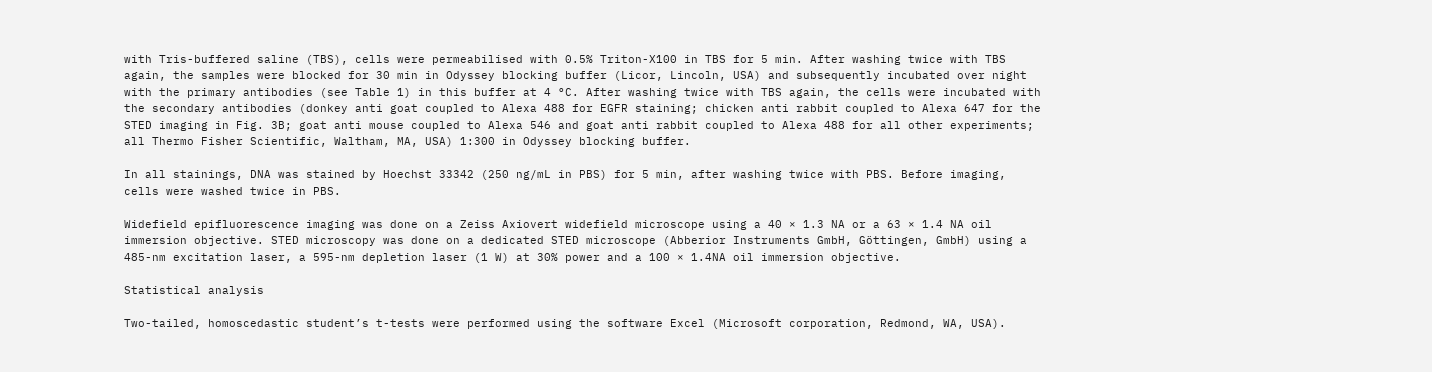with Tris-buffered saline (TBS), cells were permeabilised with 0.5% Triton-X100 in TBS for 5 min. After washing twice with TBS again, the samples were blocked for 30 min in Odyssey blocking buffer (Licor, Lincoln, USA) and subsequently incubated over night with the primary antibodies (see Table 1) in this buffer at 4 °C. After washing twice with TBS again, the cells were incubated with the secondary antibodies (donkey anti goat coupled to Alexa 488 for EGFR staining; chicken anti rabbit coupled to Alexa 647 for the STED imaging in Fig. 3B; goat anti mouse coupled to Alexa 546 and goat anti rabbit coupled to Alexa 488 for all other experiments; all Thermo Fisher Scientific, Waltham, MA, USA) 1:300 in Odyssey blocking buffer.

In all stainings, DNA was stained by Hoechst 33342 (250 ng/mL in PBS) for 5 min, after washing twice with PBS. Before imaging, cells were washed twice in PBS.

Widefield epifluorescence imaging was done on a Zeiss Axiovert widefield microscope using a 40 × 1.3 NA or a 63 × 1.4 NA oil immersion objective. STED microscopy was done on a dedicated STED microscope (Abberior Instruments GmbH, Göttingen, GmbH) using a 485-nm excitation laser, a 595-nm depletion laser (1 W) at 30% power and a 100 × 1.4NA oil immersion objective.

Statistical analysis

Two-tailed, homoscedastic student’s t-tests were performed using the software Excel (Microsoft corporation, Redmond, WA, USA).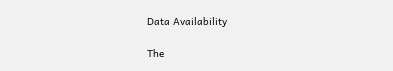Data Availability

The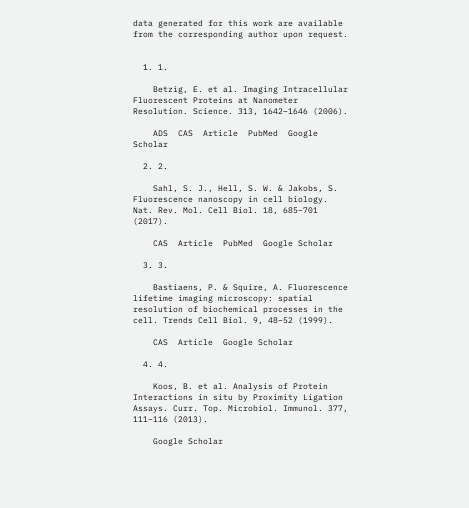data generated for this work are available from the corresponding author upon request.


  1. 1.

    Betzig, E. et al. Imaging Intracellular Fluorescent Proteins at Nanometer Resolution. Science. 313, 1642–1646 (2006).

    ADS  CAS  Article  PubMed  Google Scholar

  2. 2.

    Sahl, S. J., Hell, S. W. & Jakobs, S. Fluorescence nanoscopy in cell biology. Nat. Rev. Mol. Cell Biol. 18, 685–701 (2017).

    CAS  Article  PubMed  Google Scholar

  3. 3.

    Bastiaens, P. & Squire, A. Fluorescence lifetime imaging microscopy: spatial resolution of biochemical processes in the cell. Trends Cell Biol. 9, 48–52 (1999).

    CAS  Article  Google Scholar

  4. 4.

    Koos, B. et al. Analysis of Protein Interactions in situ by Proximity Ligation Assays. Curr. Top. Microbiol. Immunol. 377, 111–116 (2013).

    Google Scholar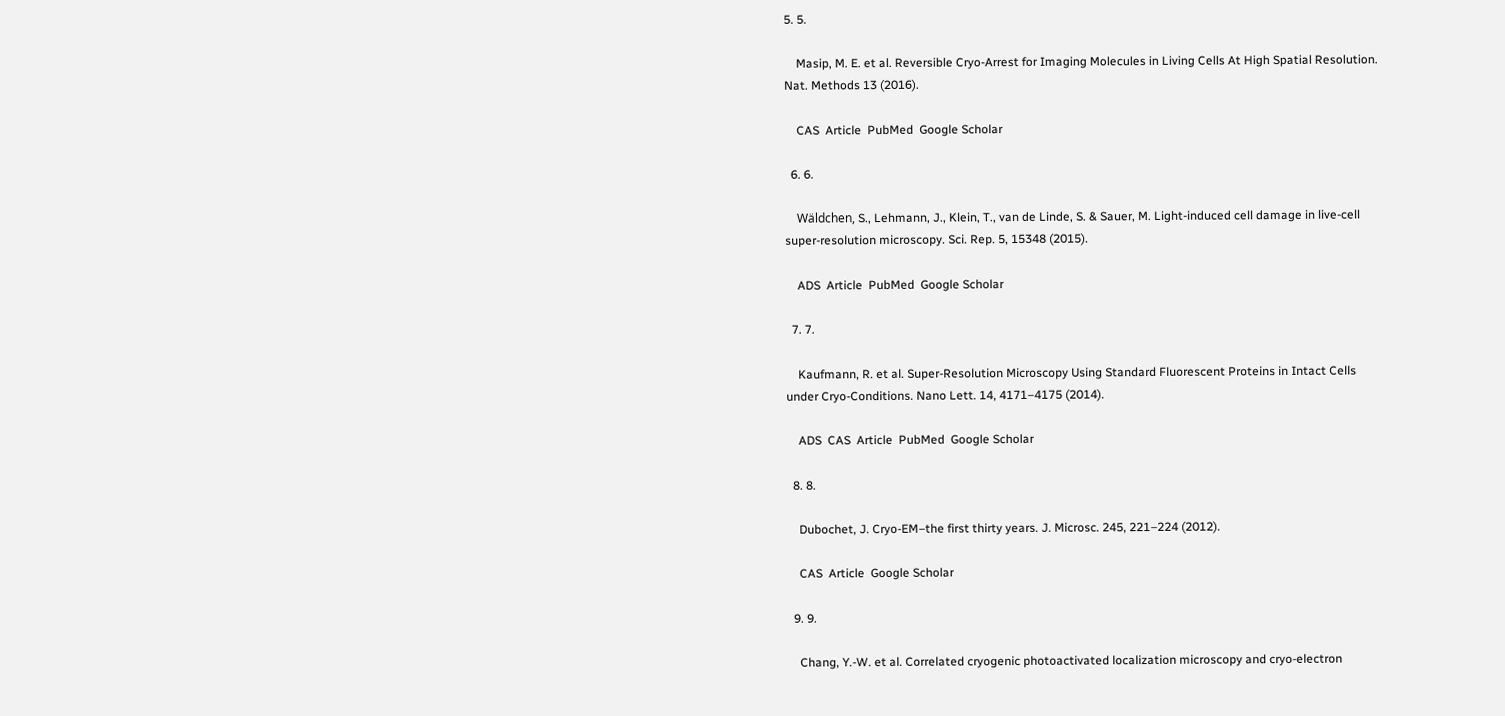5. 5.

    Masip, M. E. et al. Reversible Cryo-Arrest for Imaging Molecules in Living Cells At High Spatial Resolution. Nat. Methods 13 (2016).

    CAS  Article  PubMed  Google Scholar

  6. 6.

    Wäldchen, S., Lehmann, J., Klein, T., van de Linde, S. & Sauer, M. Light-induced cell damage in live-cell super-resolution microscopy. Sci. Rep. 5, 15348 (2015).

    ADS  Article  PubMed  Google Scholar

  7. 7.

    Kaufmann, R. et al. Super-Resolution Microscopy Using Standard Fluorescent Proteins in Intact Cells under Cryo-Conditions. Nano Lett. 14, 4171–4175 (2014).

    ADS  CAS  Article  PubMed  Google Scholar

  8. 8.

    Dubochet, J. Cryo-EM–the first thirty years. J. Microsc. 245, 221–224 (2012).

    CAS  Article  Google Scholar

  9. 9.

    Chang, Y.-W. et al. Correlated cryogenic photoactivated localization microscopy and cryo-electron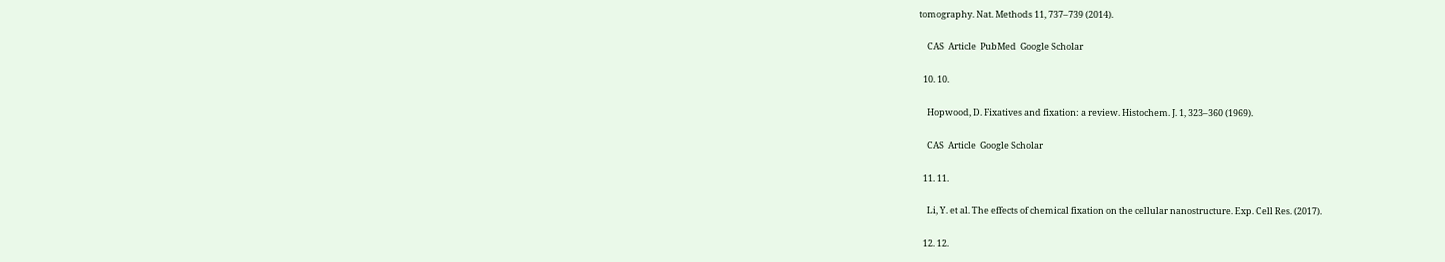tomography. Nat. Methods 11, 737–739 (2014).

    CAS  Article  PubMed  Google Scholar

  10. 10.

    Hopwood, D. Fixatives and fixation: a review. Histochem. J. 1, 323–360 (1969).

    CAS  Article  Google Scholar

  11. 11.

    Li, Y. et al. The effects of chemical fixation on the cellular nanostructure. Exp. Cell Res. (2017).

  12. 12.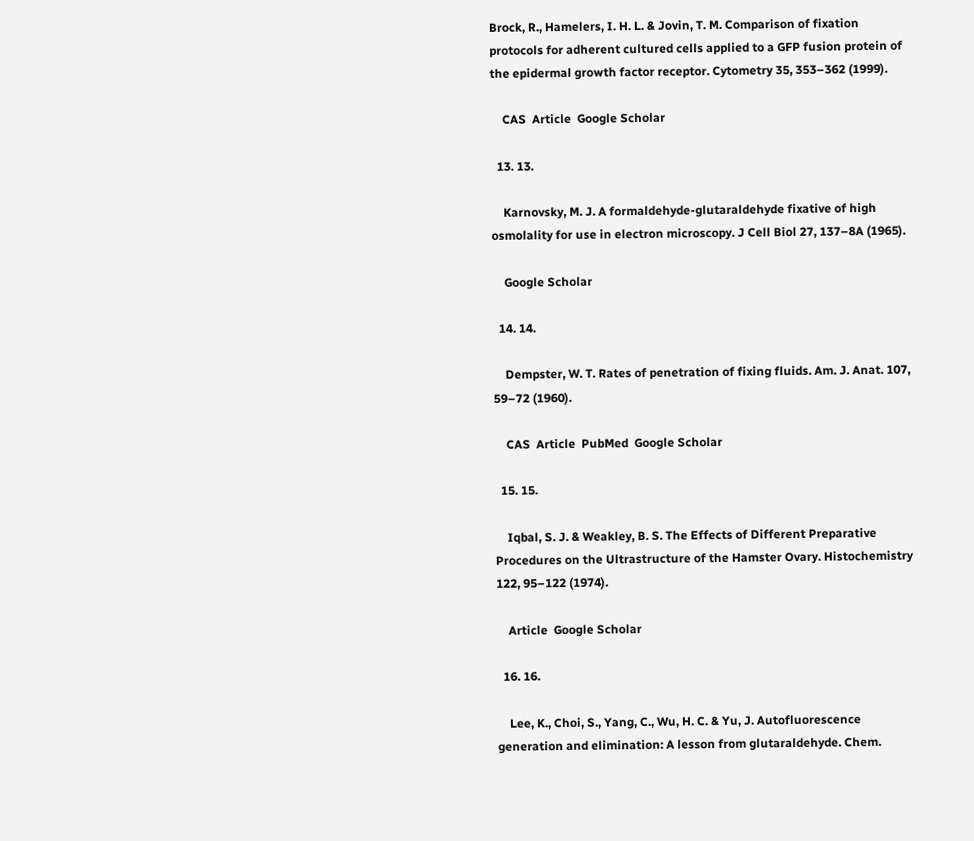Brock, R., Hamelers, I. H. L. & Jovin, T. M. Comparison of fixation protocols for adherent cultured cells applied to a GFP fusion protein of the epidermal growth factor receptor. Cytometry 35, 353–362 (1999).

    CAS  Article  Google Scholar

  13. 13.

    Karnovsky, M. J. A formaldehyde-glutaraldehyde fixative of high osmolality for use in electron microscopy. J Cell Biol 27, 137–8A (1965).

    Google Scholar

  14. 14.

    Dempster, W. T. Rates of penetration of fixing fluids. Am. J. Anat. 107, 59–72 (1960).

    CAS  Article  PubMed  Google Scholar

  15. 15.

    Iqbal, S. J. & Weakley, B. S. The Effects of Different Preparative Procedures on the Ultrastructure of the Hamster Ovary. Histochemistry 122, 95–122 (1974).

    Article  Google Scholar

  16. 16.

    Lee, K., Choi, S., Yang, C., Wu, H. C. & Yu, J. Autofluorescence generation and elimination: A lesson from glutaraldehyde. Chem.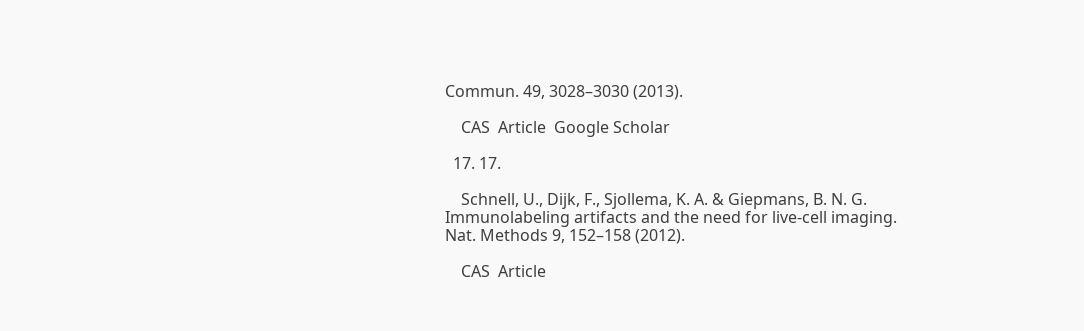Commun. 49, 3028–3030 (2013).

    CAS  Article  Google Scholar

  17. 17.

    Schnell, U., Dijk, F., Sjollema, K. A. & Giepmans, B. N. G. Immunolabeling artifacts and the need for live-cell imaging. Nat. Methods 9, 152–158 (2012).

    CAS  Article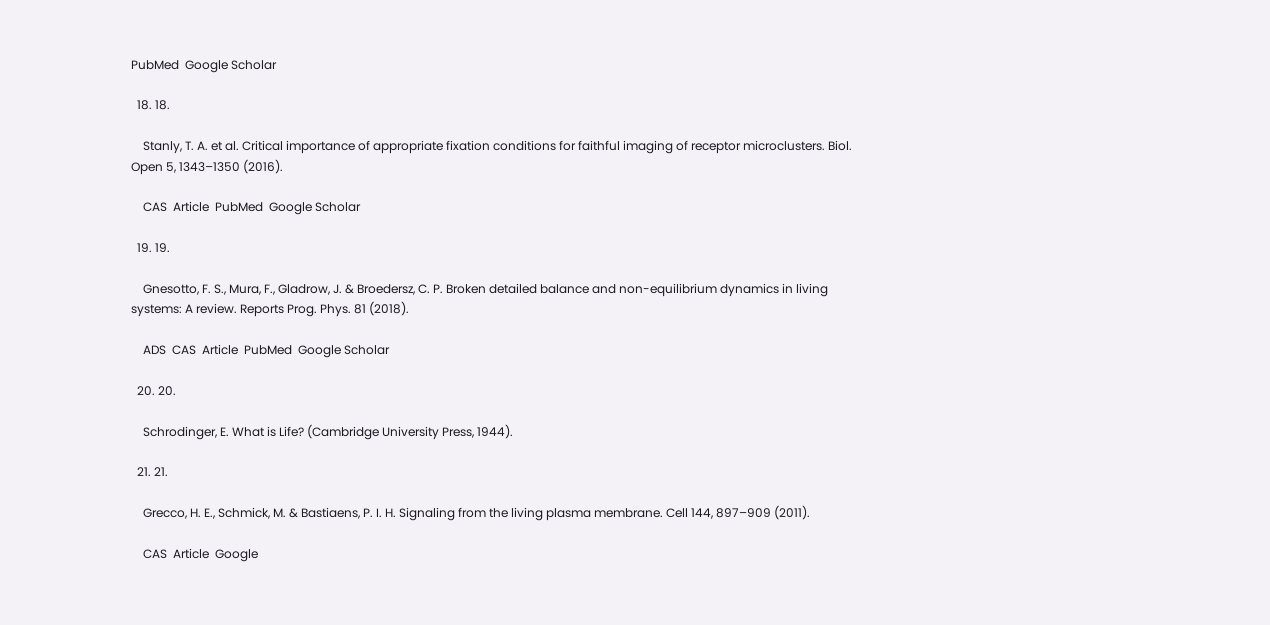PubMed  Google Scholar

  18. 18.

    Stanly, T. A. et al. Critical importance of appropriate fixation conditions for faithful imaging of receptor microclusters. Biol. Open 5, 1343–1350 (2016).

    CAS  Article  PubMed  Google Scholar

  19. 19.

    Gnesotto, F. S., Mura, F., Gladrow, J. & Broedersz, C. P. Broken detailed balance and non-equilibrium dynamics in living systems: A review. Reports Prog. Phys. 81 (2018).

    ADS  CAS  Article  PubMed  Google Scholar

  20. 20.

    Schrodinger, E. What is Life? (Cambridge University Press, 1944).

  21. 21.

    Grecco, H. E., Schmick, M. & Bastiaens, P. I. H. Signaling from the living plasma membrane. Cell 144, 897–909 (2011).

    CAS  Article  Google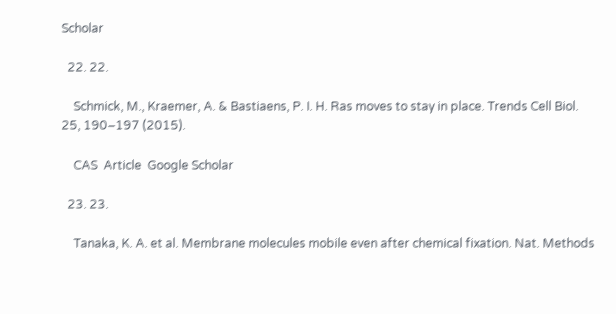Scholar

  22. 22.

    Schmick, M., Kraemer, A. & Bastiaens, P. I. H. Ras moves to stay in place. Trends Cell Biol. 25, 190–197 (2015).

    CAS  Article  Google Scholar

  23. 23.

    Tanaka, K. A. et al. Membrane molecules mobile even after chemical fixation. Nat. Methods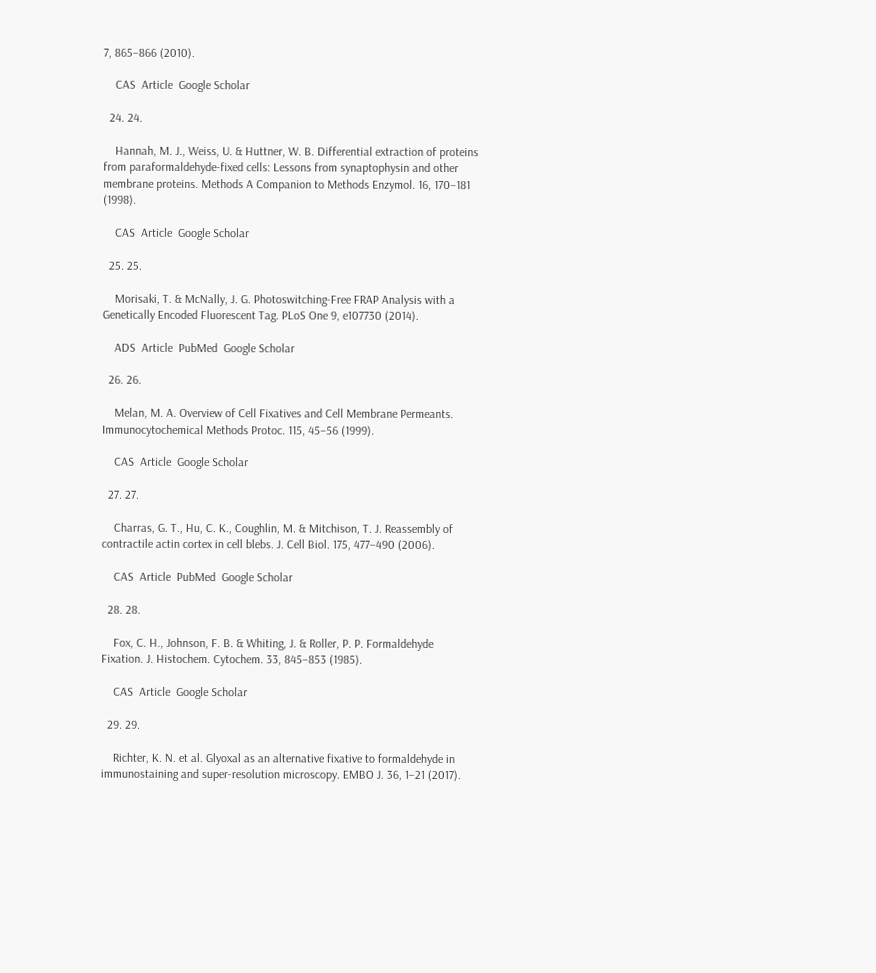7, 865–866 (2010).

    CAS  Article  Google Scholar

  24. 24.

    Hannah, M. J., Weiss, U. & Huttner, W. B. Differential extraction of proteins from paraformaldehyde-fixed cells: Lessons from synaptophysin and other membrane proteins. Methods A Companion to Methods Enzymol. 16, 170–181 (1998).

    CAS  Article  Google Scholar

  25. 25.

    Morisaki, T. & McNally, J. G. Photoswitching-Free FRAP Analysis with a Genetically Encoded Fluorescent Tag. PLoS One 9, e107730 (2014).

    ADS  Article  PubMed  Google Scholar

  26. 26.

    Melan, M. A. Overview of Cell Fixatives and Cell Membrane Permeants. Immunocytochemical Methods Protoc. 115, 45–56 (1999).

    CAS  Article  Google Scholar

  27. 27.

    Charras, G. T., Hu, C. K., Coughlin, M. & Mitchison, T. J. Reassembly of contractile actin cortex in cell blebs. J. Cell Biol. 175, 477–490 (2006).

    CAS  Article  PubMed  Google Scholar

  28. 28.

    Fox, C. H., Johnson, F. B. & Whiting, J. & Roller, P. P. Formaldehyde Fixation. J. Histochem. Cytochem. 33, 845–853 (1985).

    CAS  Article  Google Scholar

  29. 29.

    Richter, K. N. et al. Glyoxal as an alternative fixative to formaldehyde in immunostaining and super-resolution microscopy. EMBO J. 36, 1–21 (2017).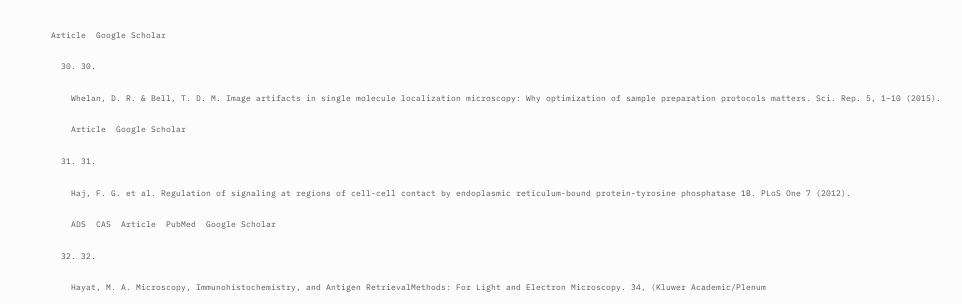Article  Google Scholar

  30. 30.

    Whelan, D. R. & Bell, T. D. M. Image artifacts in single molecule localization microscopy: Why optimization of sample preparation protocols matters. Sci. Rep. 5, 1–10 (2015).

    Article  Google Scholar

  31. 31.

    Haj, F. G. et al. Regulation of signaling at regions of cell-cell contact by endoplasmic reticulum-bound protein-tyrosine phosphatase 1B. PLoS One 7 (2012).

    ADS  CAS  Article  PubMed  Google Scholar

  32. 32.

    Hayat, M. A. Microscopy, Immunohistochemistry, and Antigen RetrievalMethods: For Light and Electron Microscopy. 34, (Kluwer Academic/Plenum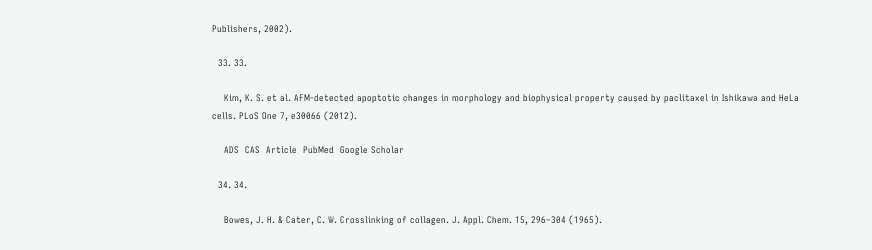Publishers, 2002).

  33. 33.

    Kim, K. S. et al. AFM-detected apoptotic changes in morphology and biophysical property caused by paclitaxel in Ishikawa and HeLa cells. PLoS One 7, e30066 (2012).

    ADS  CAS  Article  PubMed  Google Scholar

  34. 34.

    Bowes, J. H. & Cater, C. W. Crosslinking of collagen. J. Appl. Chem. 15, 296–304 (1965).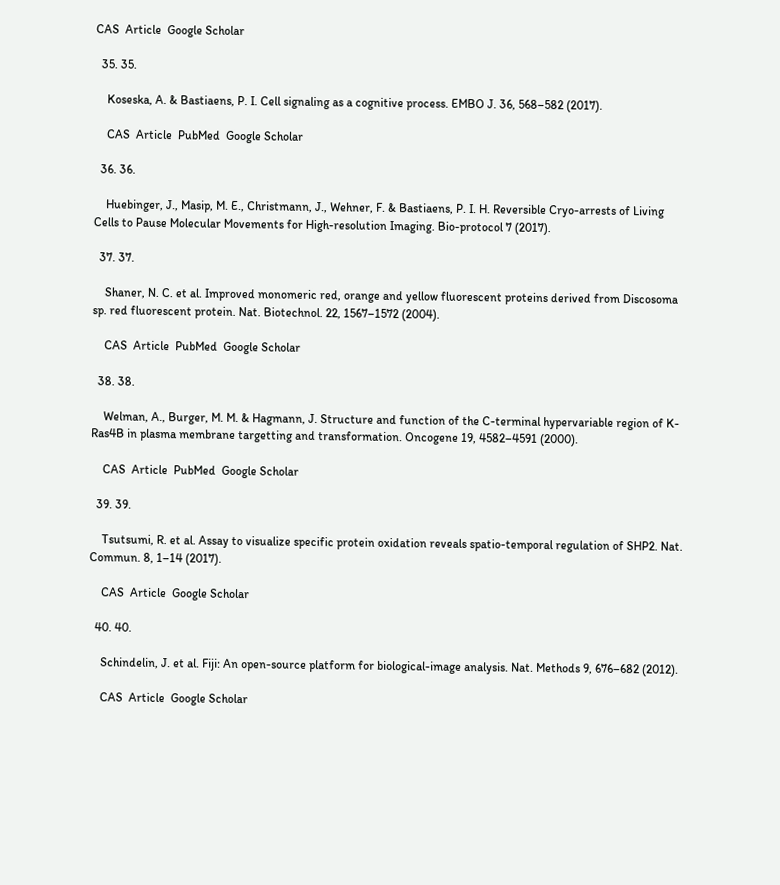CAS  Article  Google Scholar

  35. 35.

    Koseska, A. & Bastiaens, P. I. Cell signaling as a cognitive process. EMBO J. 36, 568–582 (2017).

    CAS  Article  PubMed  Google Scholar

  36. 36.

    Huebinger, J., Masip, M. E., Christmann, J., Wehner, F. & Bastiaens, P. I. H. Reversible Cryo-arrests of Living Cells to Pause Molecular Movements for High-resolution Imaging. Bio-protocol 7 (2017).

  37. 37.

    Shaner, N. C. et al. Improved monomeric red, orange and yellow fluorescent proteins derived from Discosoma sp. red fluorescent protein. Nat. Biotechnol. 22, 1567–1572 (2004).

    CAS  Article  PubMed  Google Scholar

  38. 38.

    Welman, A., Burger, M. M. & Hagmann, J. Structure and function of the C-terminal hypervariable region of K-Ras4B in plasma membrane targetting and transformation. Oncogene 19, 4582–4591 (2000).

    CAS  Article  PubMed  Google Scholar

  39. 39.

    Tsutsumi, R. et al. Assay to visualize specific protein oxidation reveals spatio-temporal regulation of SHP2. Nat. Commun. 8, 1–14 (2017).

    CAS  Article  Google Scholar

  40. 40.

    Schindelin, J. et al. Fiji: An open-source platform for biological-image analysis. Nat. Methods 9, 676–682 (2012).

    CAS  Article  Google Scholar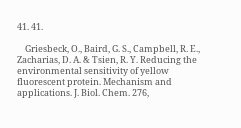41. 41.

    Griesbeck, O., Baird, G. S., Campbell, R. E., Zacharias, D. A. & Tsien, R. Y. Reducing the environmental sensitivity of yellow fluorescent protein. Mechanism and applications. J. Biol. Chem. 276,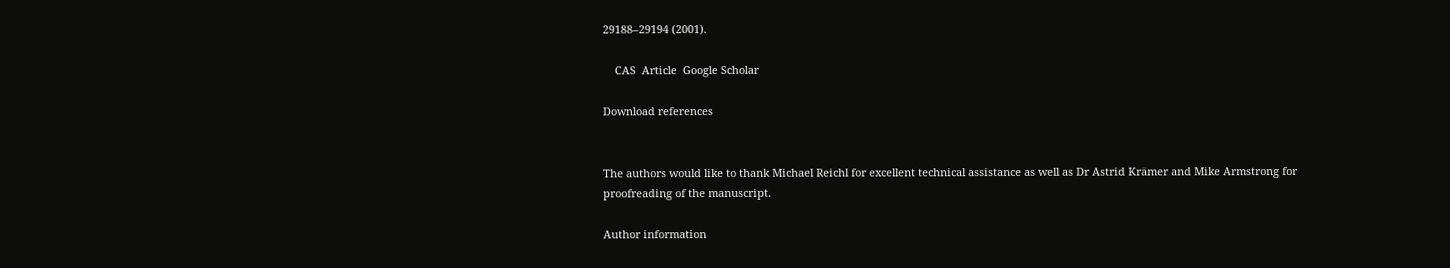29188–29194 (2001).

    CAS  Article  Google Scholar

Download references


The authors would like to thank Michael Reichl for excellent technical assistance as well as Dr Astrid Krämer and Mike Armstrong for proofreading of the manuscript.

Author information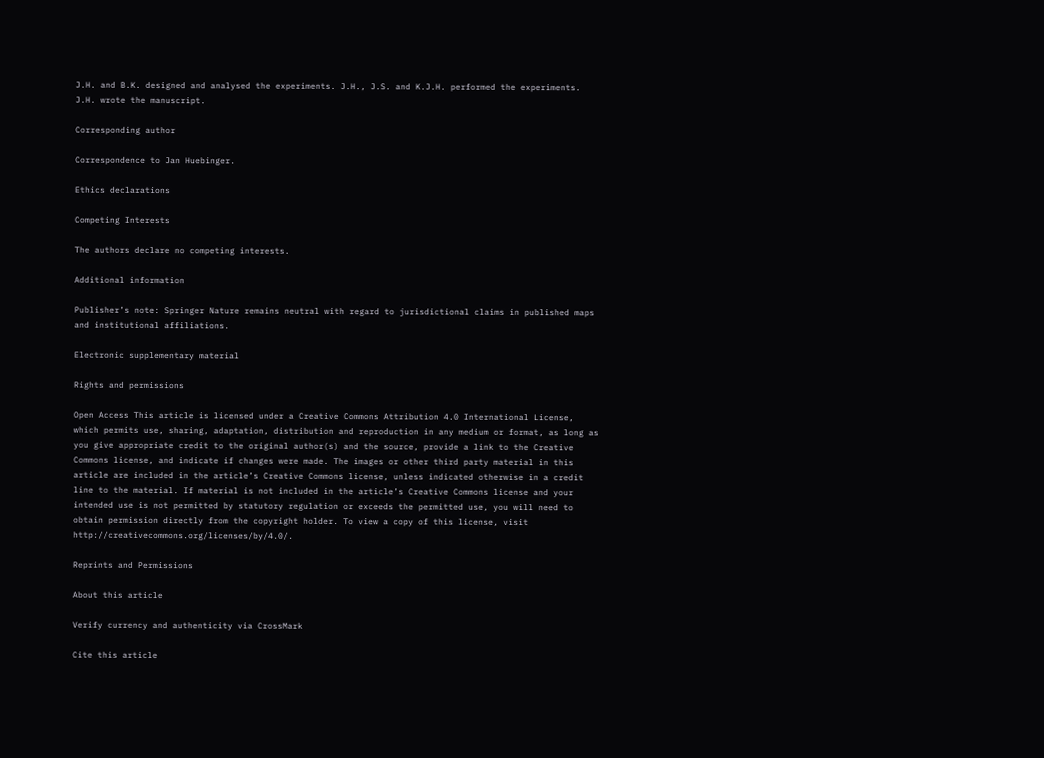J.H. and B.K. designed and analysed the experiments. J.H., J.S. and K.J.H. performed the experiments. J.H. wrote the manuscript.

Corresponding author

Correspondence to Jan Huebinger.

Ethics declarations

Competing Interests

The authors declare no competing interests.

Additional information

Publisher’s note: Springer Nature remains neutral with regard to jurisdictional claims in published maps and institutional affiliations.

Electronic supplementary material

Rights and permissions

Open Access This article is licensed under a Creative Commons Attribution 4.0 International License, which permits use, sharing, adaptation, distribution and reproduction in any medium or format, as long as you give appropriate credit to the original author(s) and the source, provide a link to the Creative Commons license, and indicate if changes were made. The images or other third party material in this article are included in the article’s Creative Commons license, unless indicated otherwise in a credit line to the material. If material is not included in the article’s Creative Commons license and your intended use is not permitted by statutory regulation or exceeds the permitted use, you will need to obtain permission directly from the copyright holder. To view a copy of this license, visit http://creativecommons.org/licenses/by/4.0/.

Reprints and Permissions

About this article

Verify currency and authenticity via CrossMark

Cite this article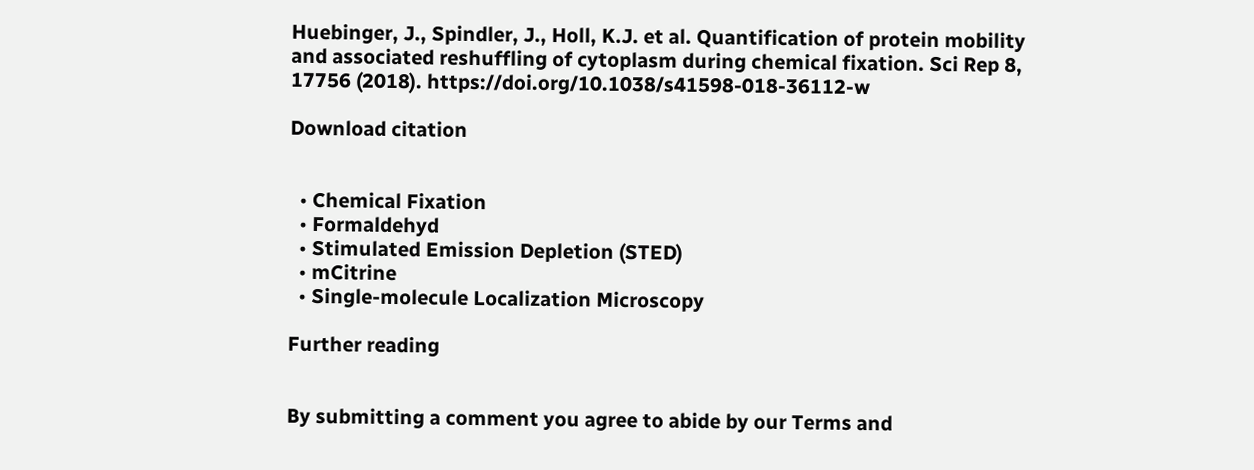Huebinger, J., Spindler, J., Holl, K.J. et al. Quantification of protein mobility and associated reshuffling of cytoplasm during chemical fixation. Sci Rep 8, 17756 (2018). https://doi.org/10.1038/s41598-018-36112-w

Download citation


  • Chemical Fixation
  • Formaldehyd
  • Stimulated Emission Depletion (STED)
  • mCitrine
  • Single-molecule Localization Microscopy

Further reading


By submitting a comment you agree to abide by our Terms and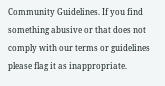Community Guidelines. If you find something abusive or that does not comply with our terms or guidelines please flag it as inappropriate.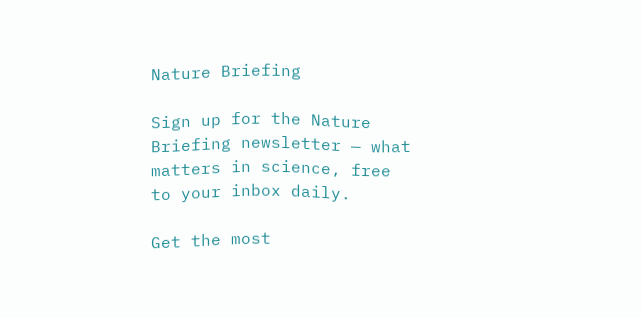Nature Briefing

Sign up for the Nature Briefing newsletter — what matters in science, free to your inbox daily.

Get the most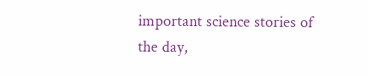important science stories of the day,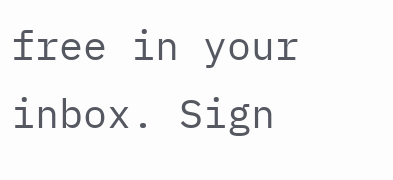free in your inbox. Sign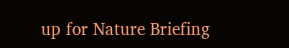up for Nature Briefing